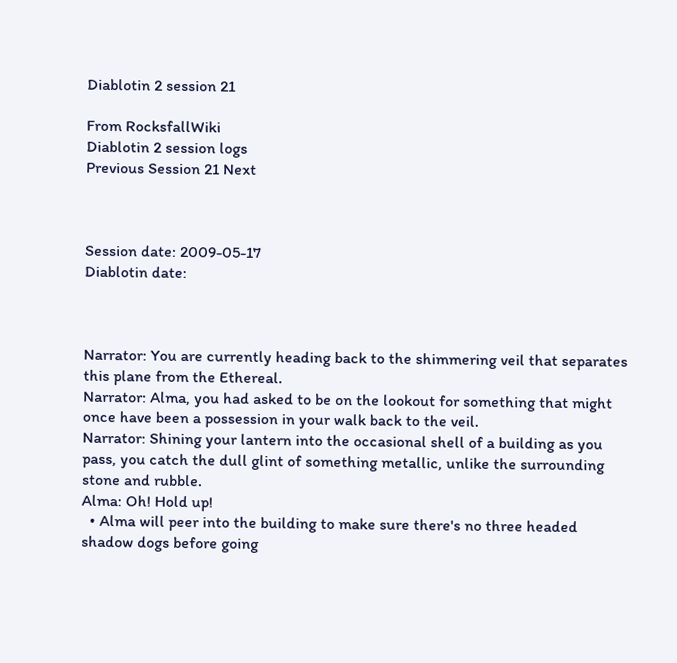Diablotin 2 session 21

From RocksfallWiki
Diablotin 2 session logs
Previous Session 21 Next



Session date: 2009-05-17
Diablotin date:



Narrator: You are currently heading back to the shimmering veil that separates this plane from the Ethereal.
Narrator: Alma, you had asked to be on the lookout for something that might once have been a possession in your walk back to the veil.
Narrator: Shining your lantern into the occasional shell of a building as you pass, you catch the dull glint of something metallic, unlike the surrounding stone and rubble.
Alma: Oh! Hold up!
  • Alma will peer into the building to make sure there's no three headed shadow dogs before going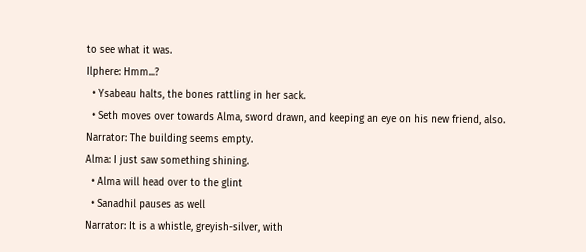to see what it was.
Ilphere: Hmm...?
  • Ysabeau halts, the bones rattling in her sack.
  • Seth moves over towards Alma, sword drawn, and keeping an eye on his new friend, also.
Narrator: The building seems empty.
Alma: I just saw something shining.
  • Alma will head over to the glint
  • Sanadhil pauses as well
Narrator: It is a whistle, greyish-silver, with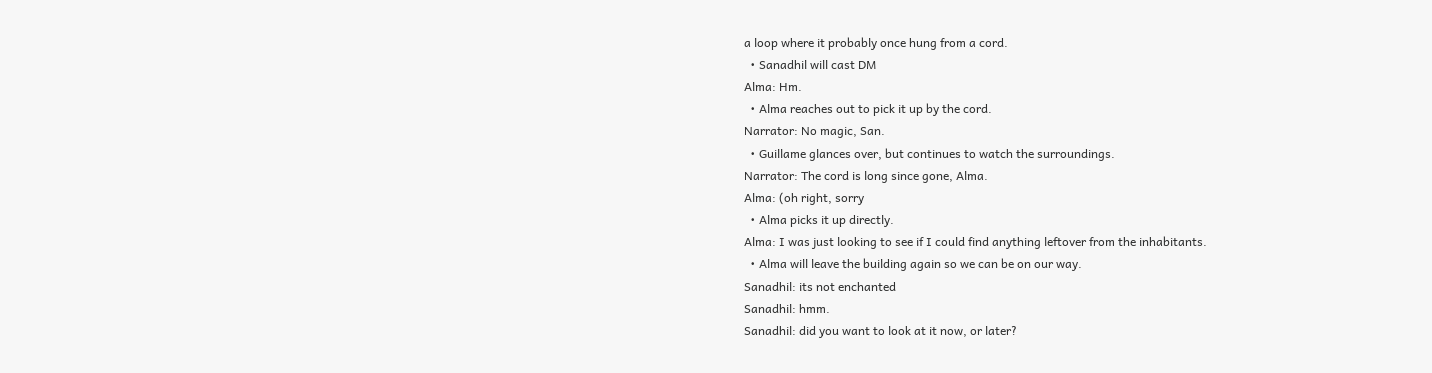a loop where it probably once hung from a cord.
  • Sanadhil will cast DM
Alma: Hm.
  • Alma reaches out to pick it up by the cord.
Narrator: No magic, San.
  • Guillame glances over, but continues to watch the surroundings.
Narrator: The cord is long since gone, Alma.
Alma: (oh right, sorry
  • Alma picks it up directly.
Alma: I was just looking to see if I could find anything leftover from the inhabitants.
  • Alma will leave the building again so we can be on our way.
Sanadhil: its not enchanted
Sanadhil: hmm.
Sanadhil: did you want to look at it now, or later?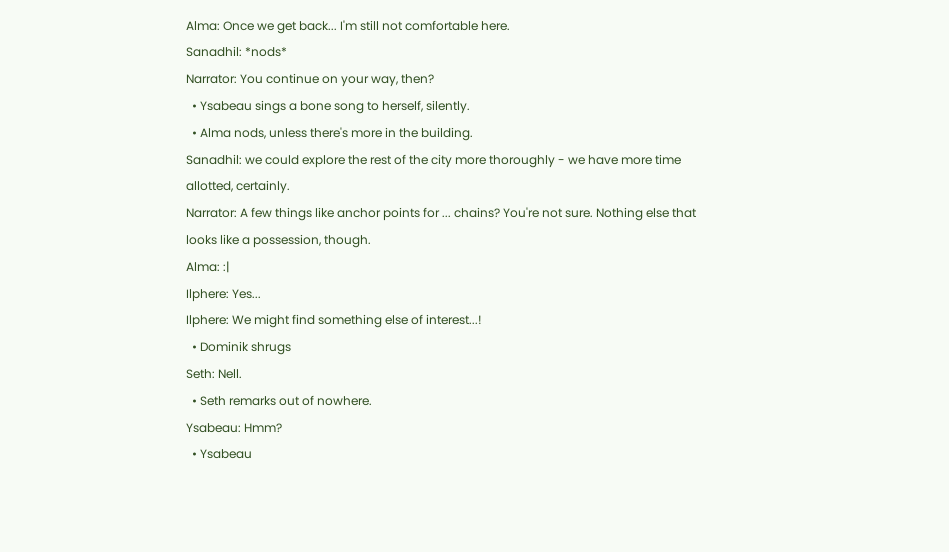Alma: Once we get back... I'm still not comfortable here.
Sanadhil: *nods*
Narrator: You continue on your way, then?
  • Ysabeau sings a bone song to herself, silently.
  • Alma nods, unless there's more in the building.
Sanadhil: we could explore the rest of the city more thoroughly - we have more time allotted, certainly.
Narrator: A few things like anchor points for ... chains? You're not sure. Nothing else that looks like a possession, though.
Alma: :|
Ilphere: Yes...
Ilphere: We might find something else of interest...!
  • Dominik shrugs
Seth: Nell.
  • Seth remarks out of nowhere.
Ysabeau: Hmm?
  • Ysabeau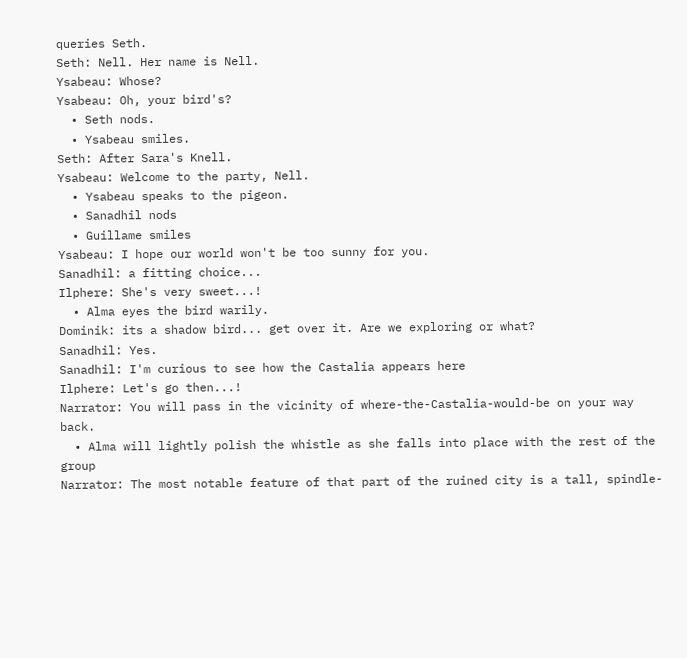queries Seth.
Seth: Nell. Her name is Nell.
Ysabeau: Whose?
Ysabeau: Oh, your bird's?
  • Seth nods.
  • Ysabeau smiles.
Seth: After Sara's Knell.
Ysabeau: Welcome to the party, Nell.
  • Ysabeau speaks to the pigeon.
  • Sanadhil nods
  • Guillame smiles
Ysabeau: I hope our world won't be too sunny for you.
Sanadhil: a fitting choice...
Ilphere: She's very sweet...!
  • Alma eyes the bird warily.
Dominik: its a shadow bird... get over it. Are we exploring or what?
Sanadhil: Yes.
Sanadhil: I'm curious to see how the Castalia appears here
Ilphere: Let's go then...!
Narrator: You will pass in the vicinity of where-the-Castalia-would-be on your way back.
  • Alma will lightly polish the whistle as she falls into place with the rest of the group
Narrator: The most notable feature of that part of the ruined city is a tall, spindle-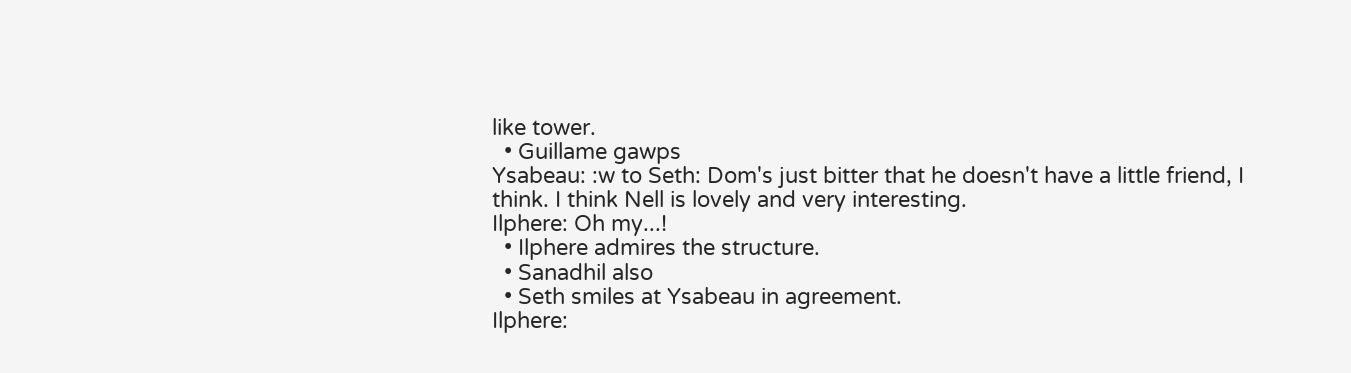like tower.
  • Guillame gawps
Ysabeau: :w to Seth: Dom's just bitter that he doesn't have a little friend, I think. I think Nell is lovely and very interesting.
Ilphere: Oh my...!
  • Ilphere admires the structure.
  • Sanadhil also
  • Seth smiles at Ysabeau in agreement.
Ilphere: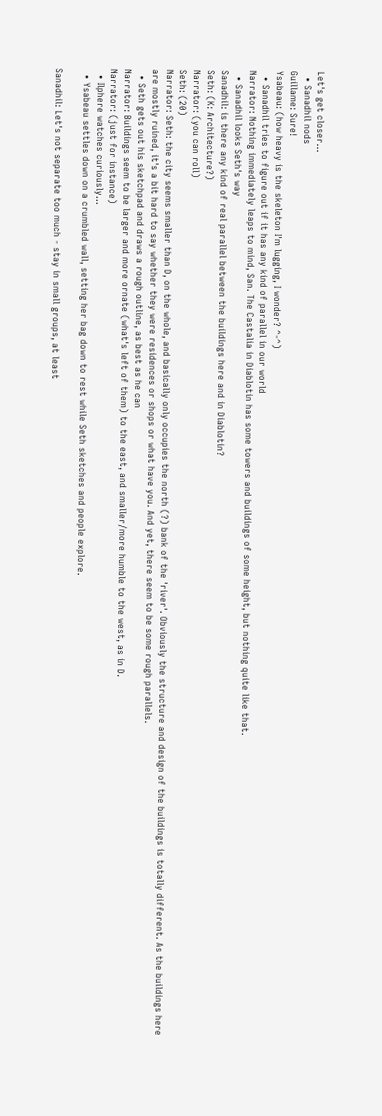Let's get closer...
  • Sanadhil nods
Guillame: Sure!
Ysabeau: (how heavy is the skeleton I'm lugging, I wonder? ^-^)
  • Sanadhil tries to figure out if it has any kind of parallel in our world
Narrator: Nothing immediately leaps to mind, San. The Castalia in Diablotin has some towers and buildings of some height, but nothing quite like that.
  • Sanadhil looks Seth's way
Sanadhil: is there any kind of real parallel between the buildings here and in Diablotin?
Seth: (K: Architecture?)
Narrator: (you can roll)
Seth: (20)
Narrator: Seth: the city seems smaller than D, on the whole, and basically only occupies the north (?) bank of the 'river'. Obviously the structure and design of the buildings is totally different. As the buildings here are mostly ruined, it's a bit hard to say whether they were residences or shops or what have you. And yet, there seem to be some rough parallels.
  • Seth gets out his sketchpad and draws a rough outline, as best as he can
Narrator: Buildings seem to be larger and more ornate (what's left of them) to the east, and smaller/more humble to the west, as in D.
Narrator: (just for instance)
  • Ilphere watches curiously...
  • Ysabeau settles down on a crumbled wall, setting her bag down to rest while Seth sketches and people explore.

Sanadhil: Let's not separate too much - stay in small groups, at least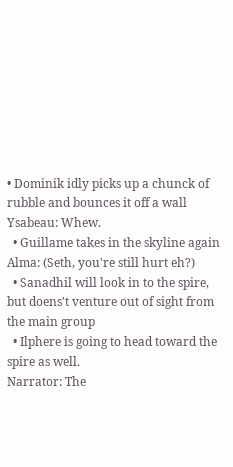• Dominik idly picks up a chunck of rubble and bounces it off a wall
Ysabeau: Whew.
  • Guillame takes in the skyline again
Alma: (Seth, you're still hurt eh?)
  • Sanadhil will look in to the spire, but doens't venture out of sight from the main group
  • Ilphere is going to head toward the spire as well.
Narrator: The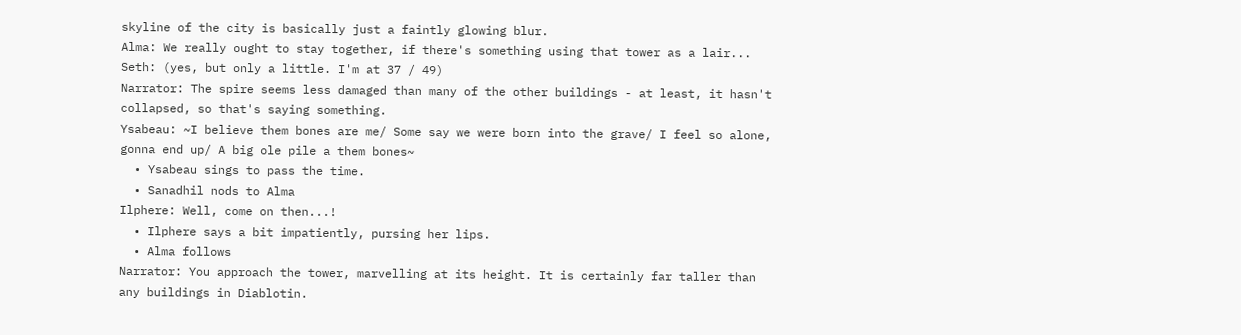skyline of the city is basically just a faintly glowing blur.
Alma: We really ought to stay together, if there's something using that tower as a lair...
Seth: (yes, but only a little. I'm at 37 / 49)
Narrator: The spire seems less damaged than many of the other buildings - at least, it hasn't collapsed, so that's saying something.
Ysabeau: ~I believe them bones are me/ Some say we were born into the grave/ I feel so alone, gonna end up/ A big ole pile a them bones~
  • Ysabeau sings to pass the time.
  • Sanadhil nods to Alma
Ilphere: Well, come on then...!
  • Ilphere says a bit impatiently, pursing her lips.
  • Alma follows
Narrator: You approach the tower, marvelling at its height. It is certainly far taller than any buildings in Diablotin.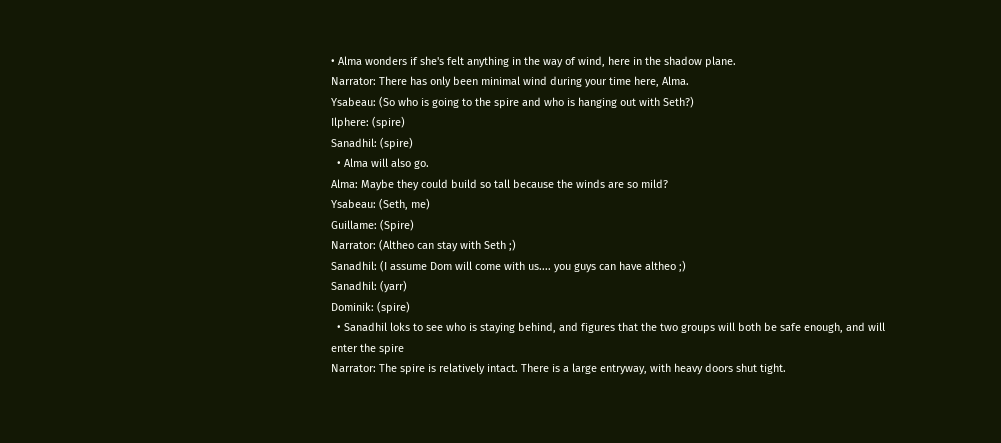• Alma wonders if she's felt anything in the way of wind, here in the shadow plane.
Narrator: There has only been minimal wind during your time here, Alma.
Ysabeau: (So who is going to the spire and who is hanging out with Seth?)
Ilphere: (spire)
Sanadhil: (spire)
  • Alma will also go.
Alma: Maybe they could build so tall because the winds are so mild?
Ysabeau: (Seth, me)
Guillame: (Spire)
Narrator: (Altheo can stay with Seth ;)
Sanadhil: (I assume Dom will come with us.... you guys can have altheo ;)
Sanadhil: (yarr)
Dominik: (spire)
  • Sanadhil loks to see who is staying behind, and figures that the two groups will both be safe enough, and will enter the spire
Narrator: The spire is relatively intact. There is a large entryway, with heavy doors shut tight.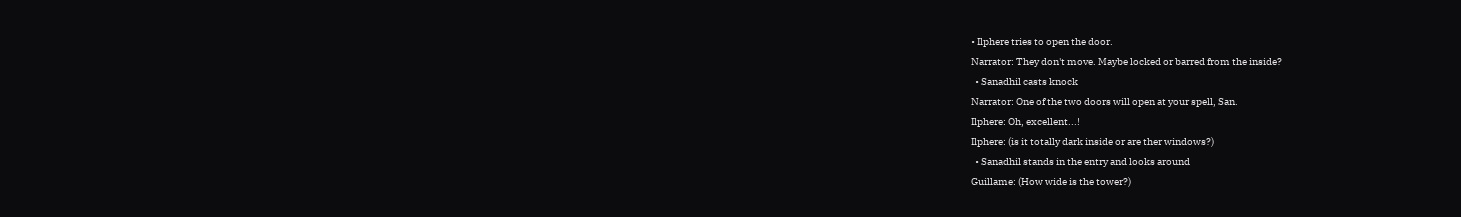• Ilphere tries to open the door.
Narrator: They don't move. Maybe locked or barred from the inside?
  • Sanadhil casts knock
Narrator: One of the two doors will open at your spell, San.
Ilphere: Oh, excellent...!
Ilphere: (is it totally dark inside or are ther windows?)
  • Sanadhil stands in the entry and looks around
Guillame: (How wide is the tower?)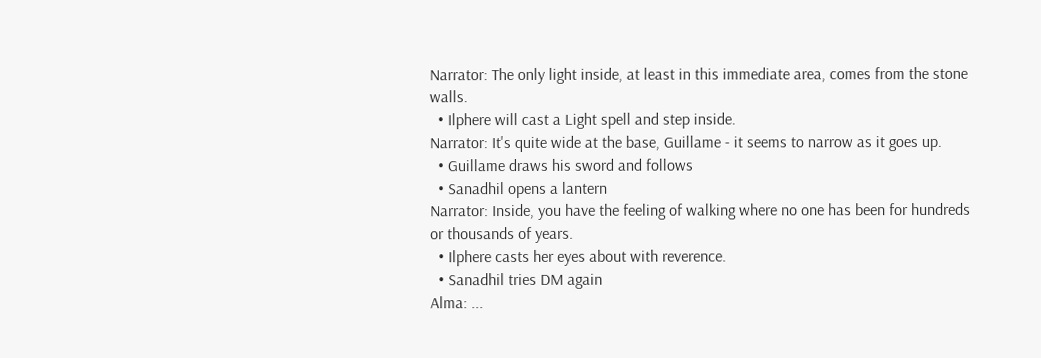Narrator: The only light inside, at least in this immediate area, comes from the stone walls.
  • Ilphere will cast a Light spell and step inside.
Narrator: It's quite wide at the base, Guillame - it seems to narrow as it goes up.
  • Guillame draws his sword and follows
  • Sanadhil opens a lantern
Narrator: Inside, you have the feeling of walking where no one has been for hundreds or thousands of years.
  • Ilphere casts her eyes about with reverence.
  • Sanadhil tries DM again
Alma: ...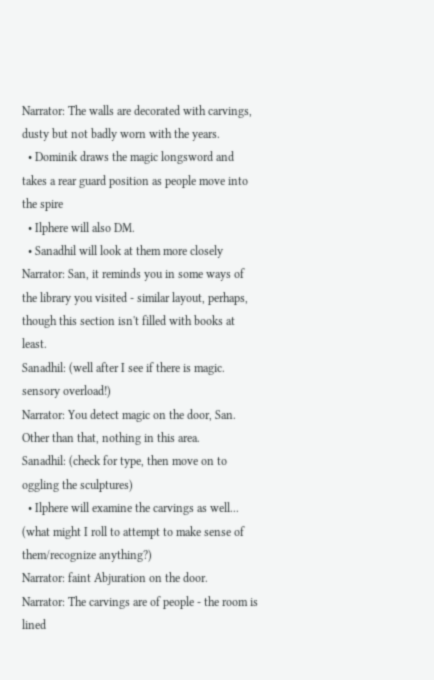Narrator: The walls are decorated with carvings, dusty but not badly worn with the years.
  • Dominik draws the magic longsword and takes a rear guard position as people move into the spire
  • Ilphere will also DM.
  • Sanadhil will look at them more closely
Narrator: San, it reminds you in some ways of the library you visited - similar layout, perhaps, though this section isn't filled with books at least.
Sanadhil: (well after I see if there is magic. sensory overload!)
Narrator: You detect magic on the door, San. Other than that, nothing in this area.
Sanadhil: (check for type, then move on to oggling the sculptures)
  • Ilphere will examine the carvings as well... (what might I roll to attempt to make sense of them/recognize anything?)
Narrator: faint Abjuration on the door.
Narrator: The carvings are of people - the room is lined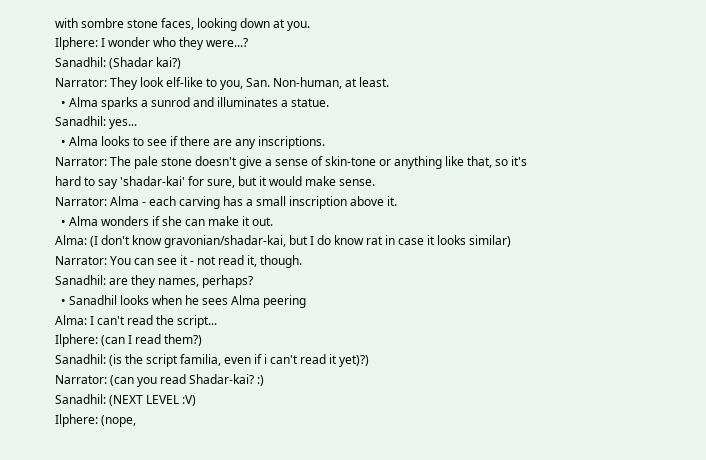with sombre stone faces, looking down at you.
Ilphere: I wonder who they were...?
Sanadhil: (Shadar kai?)
Narrator: They look elf-like to you, San. Non-human, at least.
  • Alma sparks a sunrod and illuminates a statue.
Sanadhil: yes...
  • Alma looks to see if there are any inscriptions.
Narrator: The pale stone doesn't give a sense of skin-tone or anything like that, so it's hard to say 'shadar-kai' for sure, but it would make sense.
Narrator: Alma - each carving has a small inscription above it.
  • Alma wonders if she can make it out.
Alma: (I don't know gravonian/shadar-kai, but I do know rat in case it looks similar)
Narrator: You can see it - not read it, though.
Sanadhil: are they names, perhaps?
  • Sanadhil looks when he sees Alma peering
Alma: I can't read the script...
Ilphere: (can I read them?)
Sanadhil: (is the script familia, even if i can't read it yet)?)
Narrator: (can you read Shadar-kai? :)
Sanadhil: (NEXT LEVEL :V)
Ilphere: (nope,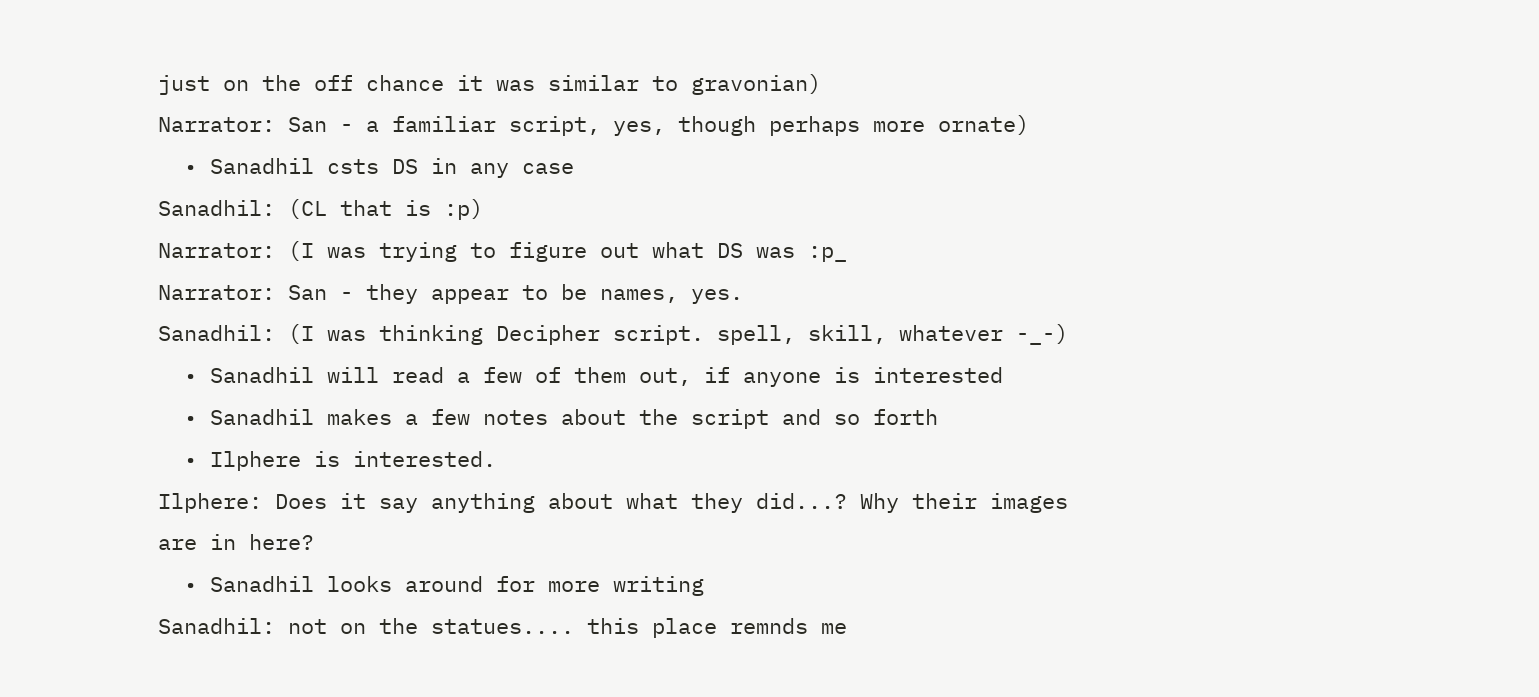just on the off chance it was similar to gravonian)
Narrator: San - a familiar script, yes, though perhaps more ornate)
  • Sanadhil csts DS in any case
Sanadhil: (CL that is :p)
Narrator: (I was trying to figure out what DS was :p_
Narrator: San - they appear to be names, yes.
Sanadhil: (I was thinking Decipher script. spell, skill, whatever -_-)
  • Sanadhil will read a few of them out, if anyone is interested
  • Sanadhil makes a few notes about the script and so forth
  • Ilphere is interested.
Ilphere: Does it say anything about what they did...? Why their images are in here?
  • Sanadhil looks around for more writing
Sanadhil: not on the statues.... this place remnds me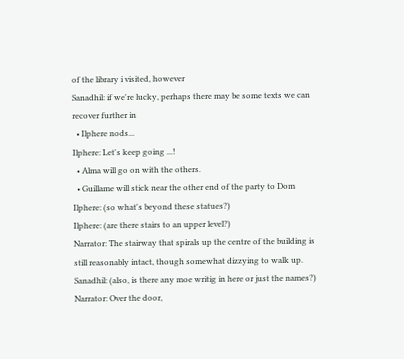of the library i visited, however
Sanadhil: if we're lucky, perhaps there may be some texts we can recover further in
  • Ilphere nods...
Ilphere: Let's keep going ...!
  • Alma will go on with the others.
  • Guillame will stick near the other end of the party to Dom
Ilphere: (so what's beyond these statues?)
Ilphere: (are there stairs to an upper level?)
Narrator: The stairway that spirals up the centre of the building is still reasonably intact, though somewhat dizzying to walk up.
Sanadhil: (also, is there any moe writig in here or just the names?)
Narrator: Over the door,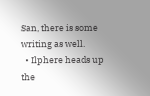San, there is some writing as well.
  • Ilphere heads up the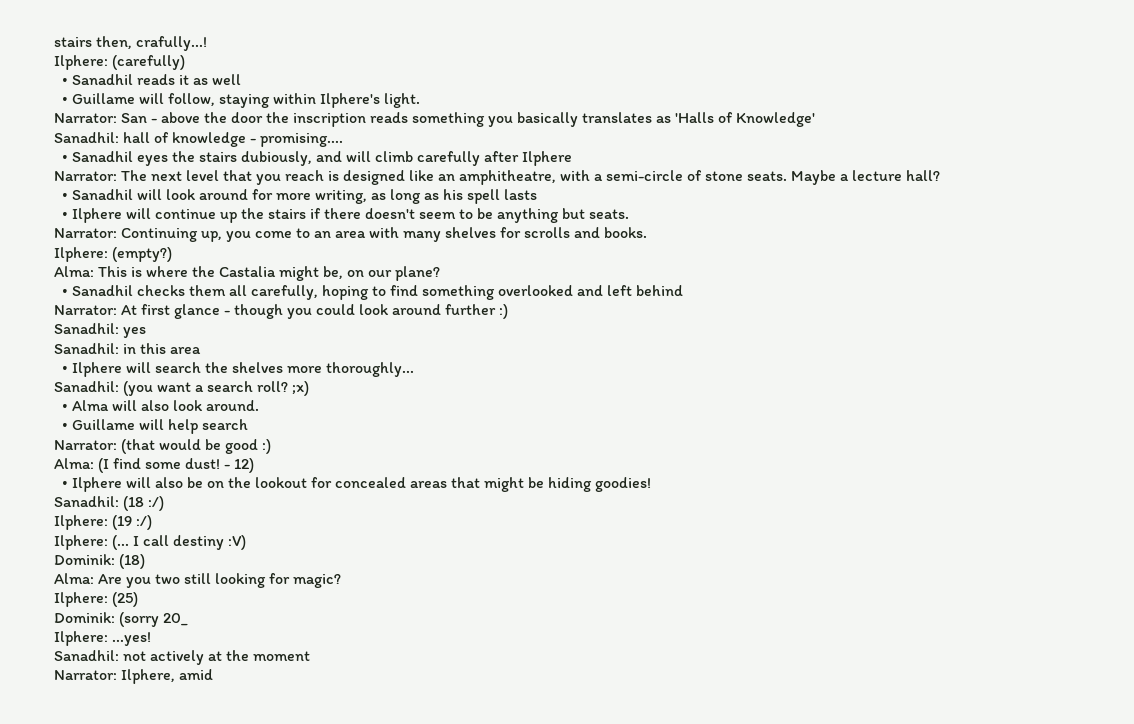stairs then, crafully...!
Ilphere: (carefully)
  • Sanadhil reads it as well
  • Guillame will follow, staying within Ilphere's light.
Narrator: San - above the door the inscription reads something you basically translates as 'Halls of Knowledge'
Sanadhil: hall of knowledge - promising....
  • Sanadhil eyes the stairs dubiously, and will climb carefully after Ilphere
Narrator: The next level that you reach is designed like an amphitheatre, with a semi-circle of stone seats. Maybe a lecture hall?
  • Sanadhil will look around for more writing, as long as his spell lasts
  • Ilphere will continue up the stairs if there doesn't seem to be anything but seats.
Narrator: Continuing up, you come to an area with many shelves for scrolls and books.
Ilphere: (empty?)
Alma: This is where the Castalia might be, on our plane?
  • Sanadhil checks them all carefully, hoping to find something overlooked and left behind
Narrator: At first glance - though you could look around further :)
Sanadhil: yes
Sanadhil: in this area
  • Ilphere will search the shelves more thoroughly...
Sanadhil: (you want a search roll? ;x)
  • Alma will also look around.
  • Guillame will help search
Narrator: (that would be good :)
Alma: (I find some dust! - 12)
  • Ilphere will also be on the lookout for concealed areas that might be hiding goodies!
Sanadhil: (18 :/)
Ilphere: (19 :/)
Ilphere: (... I call destiny :V)
Dominik: (18)
Alma: Are you two still looking for magic?
Ilphere: (25)
Dominik: (sorry 20_
Ilphere: ...yes!
Sanadhil: not actively at the moment
Narrator: Ilphere, amid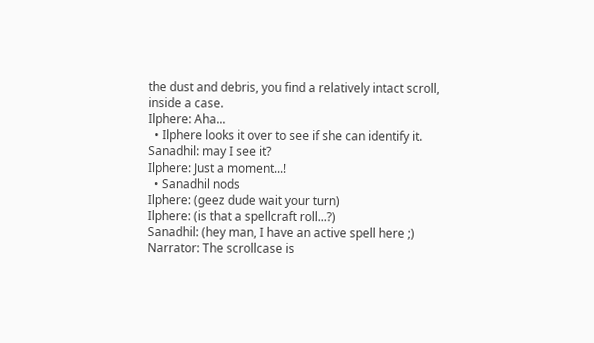the dust and debris, you find a relatively intact scroll, inside a case.
Ilphere: Aha...
  • Ilphere looks it over to see if she can identify it.
Sanadhil: may I see it?
Ilphere: Just a moment...!
  • Sanadhil nods
Ilphere: (geez dude wait your turn)
Ilphere: (is that a spellcraft roll...?)
Sanadhil: (hey man, I have an active spell here ;)
Narrator: The scrollcase is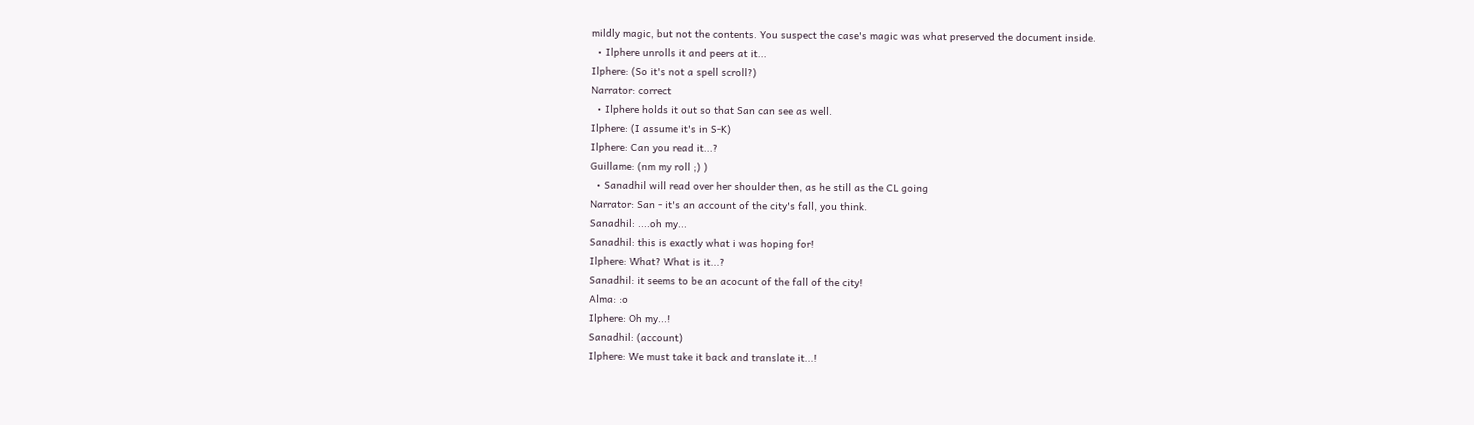mildly magic, but not the contents. You suspect the case's magic was what preserved the document inside.
  • Ilphere unrolls it and peers at it...
Ilphere: (So it's not a spell scroll?)
Narrator: correct
  • Ilphere holds it out so that San can see as well.
Ilphere: (I assume it's in S-K)
Ilphere: Can you read it...?
Guillame: (nm my roll ;) )
  • Sanadhil will read over her shoulder then, as he still as the CL going
Narrator: San - it's an account of the city's fall, you think.
Sanadhil: ....oh my...
Sanadhil: this is exactly what i was hoping for!
Ilphere: What? What is it...?
Sanadhil: it seems to be an acocunt of the fall of the city!
Alma: :o
Ilphere: Oh my...!
Sanadhil: (account)
Ilphere: We must take it back and translate it...!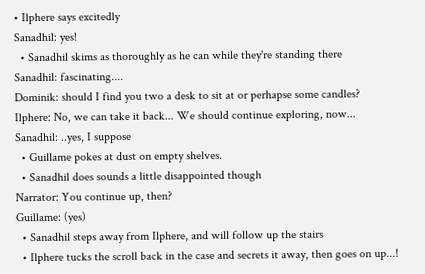• Ilphere says excitedly
Sanadhil: yes!
  • Sanadhil skims as thoroughly as he can while they're standing there
Sanadhil: fascinating....
Dominik: should I find you two a desk to sit at or perhapse some candles?
Ilphere: No, we can take it back... We should continue exploring, now...
Sanadhil: ..yes, I suppose
  • Guillame pokes at dust on empty shelves.
  • Sanadhil does sounds a little disappointed though
Narrator: You continue up, then?
Guillame: (yes)
  • Sanadhil steps away from Ilphere, and will follow up the stairs
  • Ilphere tucks the scroll back in the case and secrets it away, then goes on up...!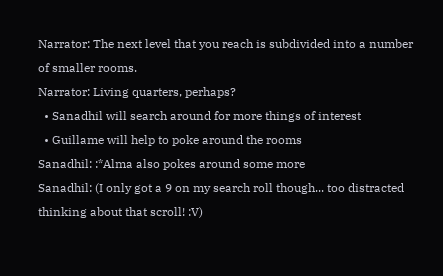Narrator: The next level that you reach is subdivided into a number of smaller rooms.
Narrator: Living quarters, perhaps?
  • Sanadhil will search around for more things of interest
  • Guillame will help to poke around the rooms
Sanadhil: :*Alma also pokes around some more
Sanadhil: (I only got a 9 on my search roll though... too distracted thinking about that scroll! :V)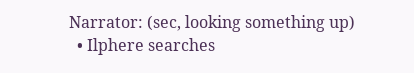Narrator: (sec, looking something up)
  • Ilphere searches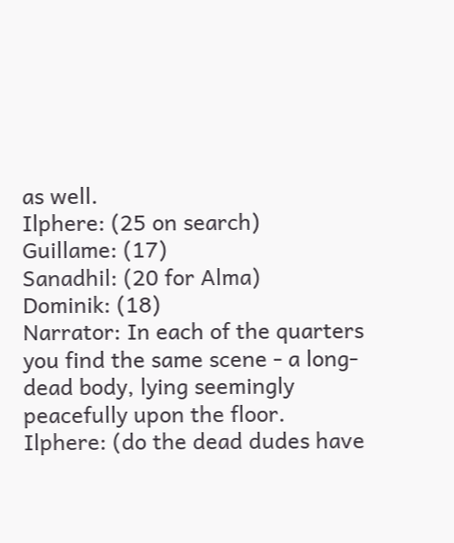as well.
Ilphere: (25 on search)
Guillame: (17)
Sanadhil: (20 for Alma)
Dominik: (18)
Narrator: In each of the quarters you find the same scene - a long-dead body, lying seemingly peacefully upon the floor.
Ilphere: (do the dead dudes have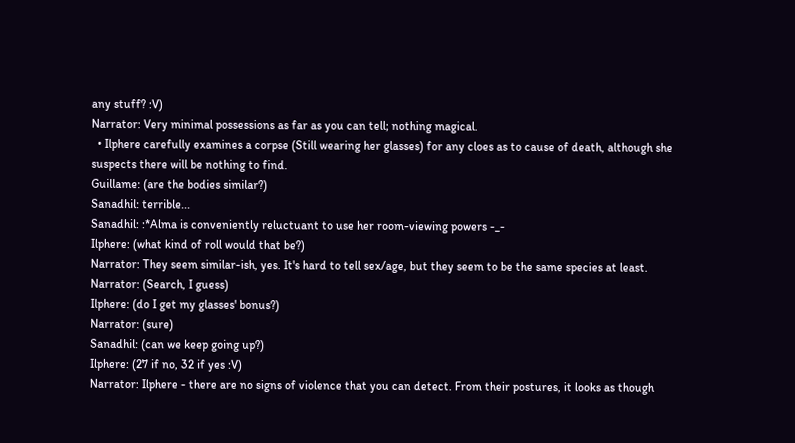any stuff? :V)
Narrator: Very minimal possessions as far as you can tell; nothing magical.
  • Ilphere carefully examines a corpse (Still wearing her glasses) for any cloes as to cause of death, although she suspects there will be nothing to find.
Guillame: (are the bodies similar?)
Sanadhil: terrible...
Sanadhil: :*Alma is conveniently reluctuant to use her room-viewing powers -_-
Ilphere: (what kind of roll would that be?)
Narrator: They seem similar-ish, yes. It's hard to tell sex/age, but they seem to be the same species at least.
Narrator: (Search, I guess)
Ilphere: (do I get my glasses' bonus?)
Narrator: (sure)
Sanadhil: (can we keep going up?)
Ilphere: (27 if no, 32 if yes :V)
Narrator: Ilphere - there are no signs of violence that you can detect. From their postures, it looks as though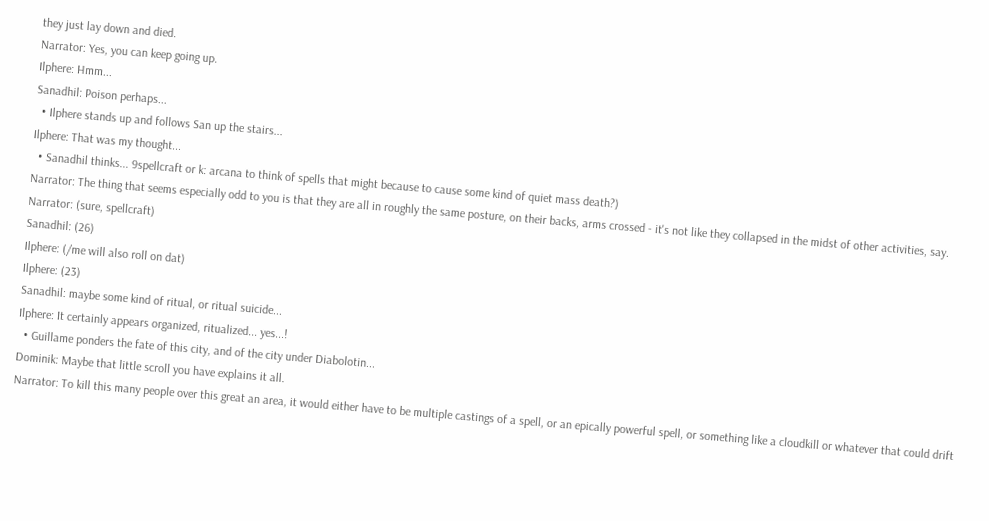they just lay down and died.
Narrator: Yes, you can keep going up.
Ilphere: Hmm...
Sanadhil: Poison perhaps...
  • Ilphere stands up and follows San up the stairs...
Ilphere: That was my thought...
  • Sanadhil thinks... 9spellcraft or k: arcana to think of spells that might because to cause some kind of quiet mass death?)
Narrator: The thing that seems especially odd to you is that they are all in roughly the same posture, on their backs, arms crossed - it's not like they collapsed in the midst of other activities, say.
Narrator: (sure, spellcraft)
Sanadhil: (26)
Ilphere: (/me will also roll on dat)
Ilphere: (23)
Sanadhil: maybe some kind of ritual, or ritual suicide...
Ilphere: It certainly appears organized, ritualized... yes...!
  • Guillame ponders the fate of this city, and of the city under Diabolotin...
Dominik: Maybe that little scroll you have explains it all.
Narrator: To kill this many people over this great an area, it would either have to be multiple castings of a spell, or an epically powerful spell, or something like a cloudkill or whatever that could drift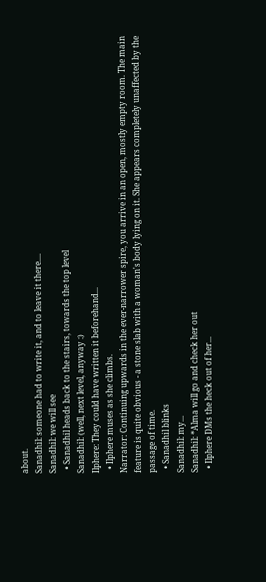about.
Sanadhil: someone had to write it, and to leave it there....
Sanadhil: we will see
  • Sanadhil heads back to the stairs, towards the top level
Sanadhil: (well, next level, anyway :)
Ilphere: They could have written it beforehand...
  • Ilphere muses as she climbs.
Narrator: Continuing upwards in the ever-narrower spire, you arrive in an open, mostly empty room. The main feature is quite obvious - a stone slab with a woman's body lying on it. She appears completely unaffected by the passage of time.
  • Sanadhil blinks
Sanadhil: my...
Sanadhil: *Alma will go and check her out
  • Ilphere DMs the heck out of her...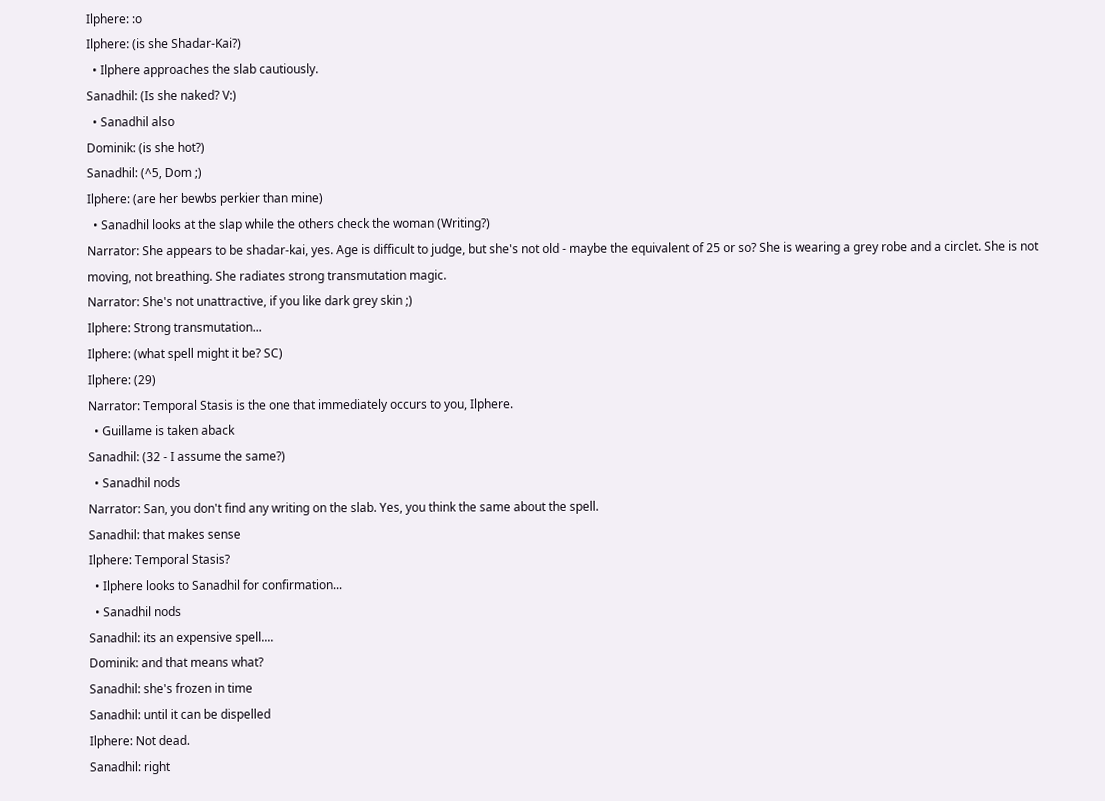Ilphere: :o
Ilphere: (is she Shadar-Kai?)
  • Ilphere approaches the slab cautiously.
Sanadhil: (Is she naked? V:)
  • Sanadhil also
Dominik: (is she hot?)
Sanadhil: (^5, Dom ;)
Ilphere: (are her bewbs perkier than mine)
  • Sanadhil looks at the slap while the others check the woman (Writing?)
Narrator: She appears to be shadar-kai, yes. Age is difficult to judge, but she's not old - maybe the equivalent of 25 or so? She is wearing a grey robe and a circlet. She is not moving, not breathing. She radiates strong transmutation magic.
Narrator: She's not unattractive, if you like dark grey skin ;)
Ilphere: Strong transmutation...
Ilphere: (what spell might it be? SC)
Ilphere: (29)
Narrator: Temporal Stasis is the one that immediately occurs to you, Ilphere.
  • Guillame is taken aback
Sanadhil: (32 - I assume the same?)
  • Sanadhil nods
Narrator: San, you don't find any writing on the slab. Yes, you think the same about the spell.
Sanadhil: that makes sense
Ilphere: Temporal Stasis?
  • Ilphere looks to Sanadhil for confirmation...
  • Sanadhil nods
Sanadhil: its an expensive spell....
Dominik: and that means what?
Sanadhil: she's frozen in time
Sanadhil: until it can be dispelled
Ilphere: Not dead.
Sanadhil: right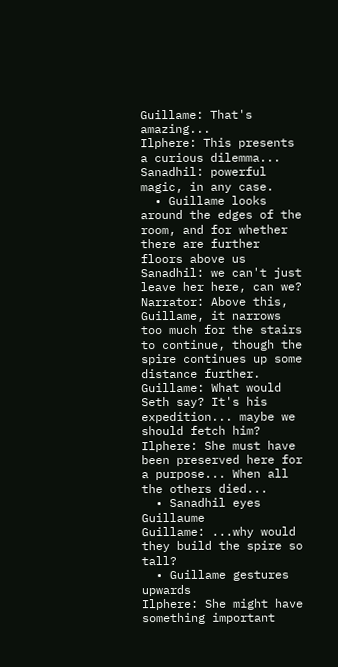Guillame: That's amazing...
Ilphere: This presents a curious dilemma...
Sanadhil: powerful magic, in any case.
  • Guillame looks around the edges of the room, and for whether there are further floors above us
Sanadhil: we can't just leave her here, can we?
Narrator: Above this, Guillame, it narrows too much for the stairs to continue, though the spire continues up some distance further.
Guillame: What would Seth say? It's his expedition... maybe we should fetch him?
Ilphere: She must have been preserved here for a purpose... When all the others died...
  • Sanadhil eyes Guillaume
Guillame: ...why would they build the spire so tall?
  • Guillame gestures upwards
Ilphere: She might have something important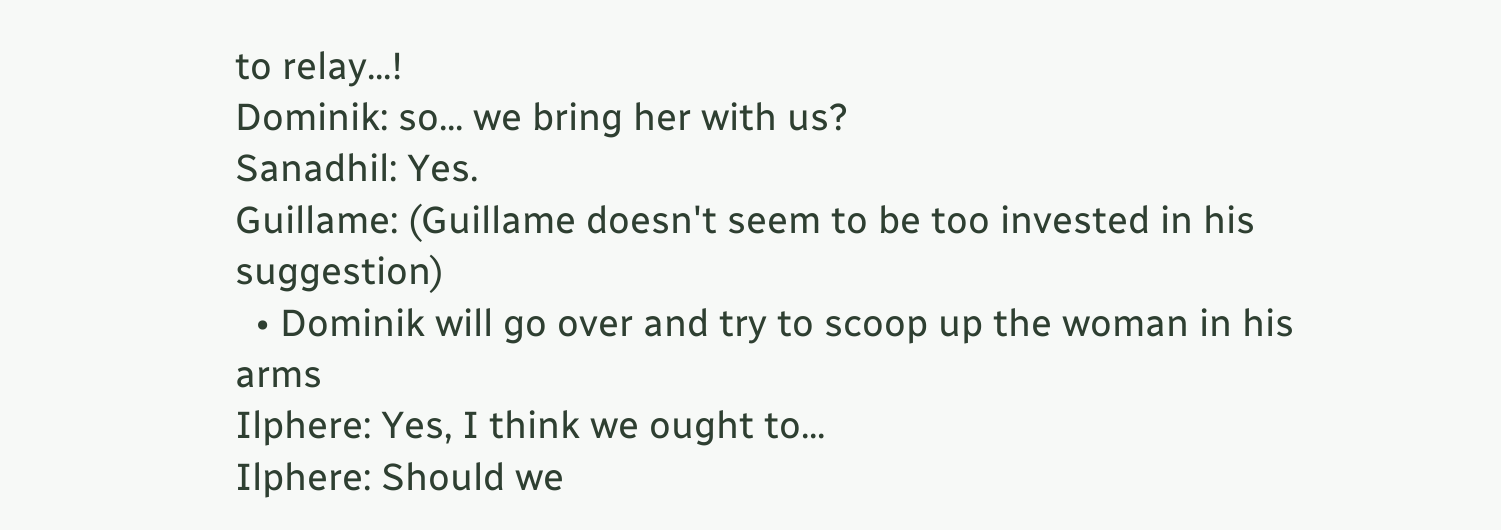to relay...!
Dominik: so... we bring her with us?
Sanadhil: Yes.
Guillame: (Guillame doesn't seem to be too invested in his suggestion)
  • Dominik will go over and try to scoop up the woman in his arms
Ilphere: Yes, I think we ought to...
Ilphere: Should we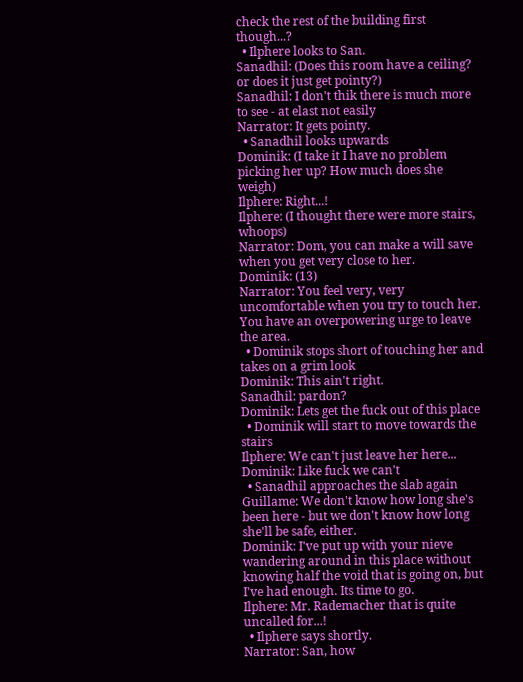check the rest of the building first though...?
  • Ilphere looks to San.
Sanadhil: (Does this room have a ceiling? or does it just get pointy?)
Sanadhil: I don't thik there is much more to see - at elast not easily
Narrator: It gets pointy.
  • Sanadhil looks upwards
Dominik: (I take it I have no problem picking her up? How much does she weigh)
Ilphere: Right...!
Ilphere: (I thought there were more stairs, whoops)
Narrator: Dom, you can make a will save when you get very close to her.
Dominik: (13)
Narrator: You feel very, very uncomfortable when you try to touch her. You have an overpowering urge to leave the area.
  • Dominik stops short of touching her and takes on a grim look
Dominik: This ain't right.
Sanadhil: pardon?
Dominik: Lets get the fuck out of this place
  • Dominik will start to move towards the stairs
Ilphere: We can't just leave her here...
Dominik: Like fuck we can't
  • Sanadhil approaches the slab again
Guillame: We don't know how long she's been here - but we don't know how long she'll be safe, either.
Dominik: I've put up with your nieve wandering around in this place without knowing half the void that is going on, but I've had enough. Its time to go.
Ilphere: Mr. Rademacher that is quite uncalled for...!
  • Ilphere says shortly.
Narrator: San, how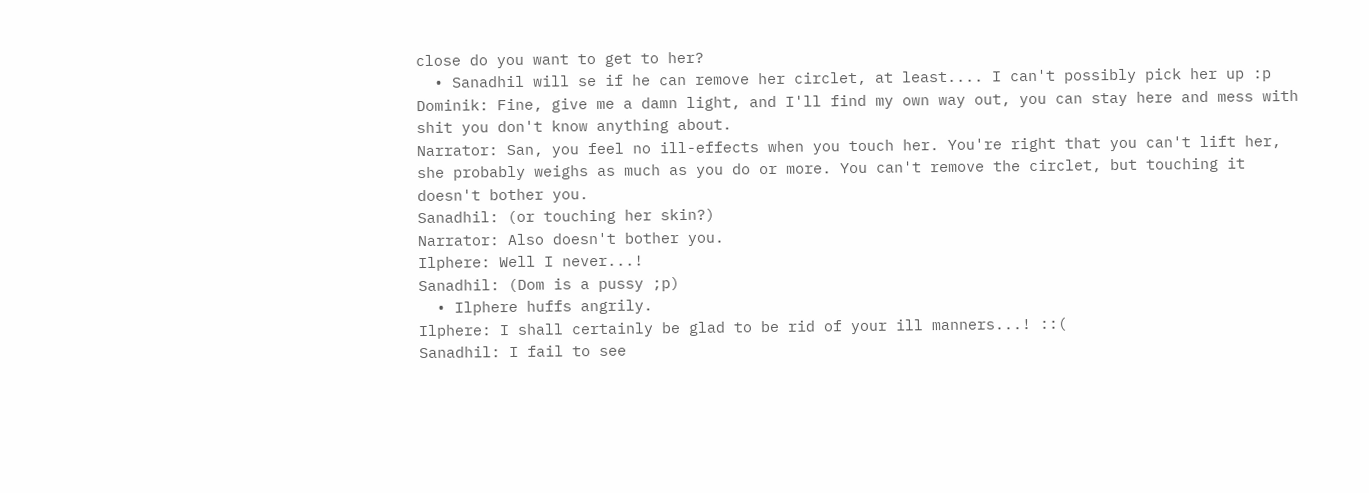close do you want to get to her?
  • Sanadhil will se if he can remove her circlet, at least.... I can't possibly pick her up :p
Dominik: Fine, give me a damn light, and I'll find my own way out, you can stay here and mess with shit you don't know anything about.
Narrator: San, you feel no ill-effects when you touch her. You're right that you can't lift her, she probably weighs as much as you do or more. You can't remove the circlet, but touching it doesn't bother you.
Sanadhil: (or touching her skin?)
Narrator: Also doesn't bother you.
Ilphere: Well I never...!
Sanadhil: (Dom is a pussy ;p)
  • Ilphere huffs angrily.
Ilphere: I shall certainly be glad to be rid of your ill manners...! ::(
Sanadhil: I fail to see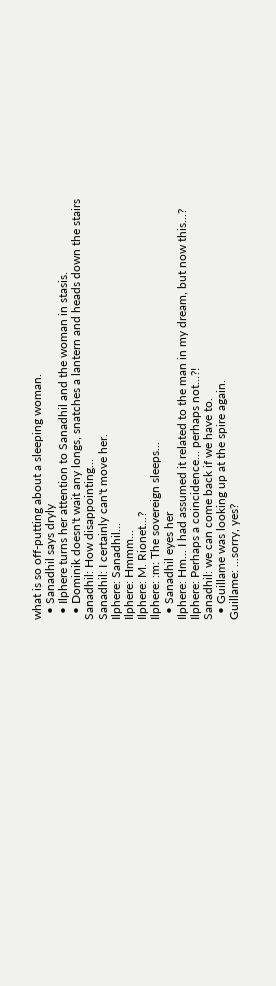what is so off-putting about a sleeping woman.
  • Sanadhil says dryly
  • Ilphere turns her attention to Sanadhil and the woman in stasis.
  • Dominik doesn't wait any longs, snatches a lantern and heads down the stairs
Sanadhil: How disappointing...
Sanadhil: I certainly can't move her.
Ilphere: Sanadhil...
Ilphere: Hmmm...
Ilphere: M. Rionet...?
Ilphere: :m: The sovereign sleeps...
  • Sanadhil eyes her
Ilphere: Hm... I had assumed it related to the man in my dream, but now this...?
Ilphere: Perhaps a coincidence... perhaps not...?!
Sanadhil: we can come back if we have to.
  • Guillame was looking up at the spire again.
Guillame: ...sorry, yes?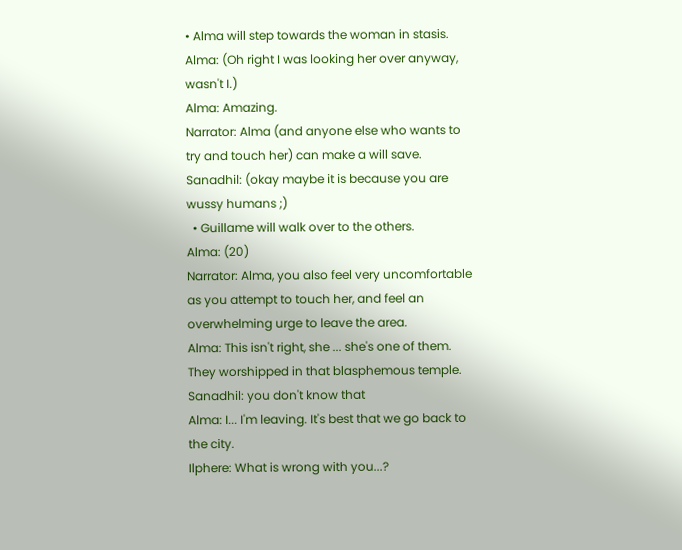• Alma will step towards the woman in stasis.
Alma: (Oh right I was looking her over anyway, wasn't I.)
Alma: Amazing.
Narrator: Alma (and anyone else who wants to try and touch her) can make a will save.
Sanadhil: (okay maybe it is because you are wussy humans ;)
  • Guillame will walk over to the others.
Alma: (20)
Narrator: Alma, you also feel very uncomfortable as you attempt to touch her, and feel an overwhelming urge to leave the area.
Alma: This isn't right, she ... she's one of them. They worshipped in that blasphemous temple.
Sanadhil: you don't know that
Alma: I... I'm leaving. It's best that we go back to the city.
Ilphere: What is wrong with you...?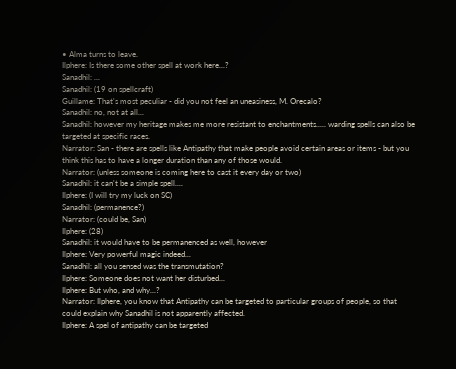• Alma turns to leave.
Ilphere: Is there some other spell at work here...?
Sanadhil: ...
Sanadhil: (19 on spellcraft)
Guillame: That's most peculiar - did you not feel an uneasiness, M. Orecalo?
Sanadhil: no, not at all...
Sanadhil: however my heritage makes me more resistant to enchantments..... warding spells can also be targeted at specific races.
Narrator: San - there are spells like Antipathy that make people avoid certain areas or items - but you think this has to have a longer duration than any of those would.
Narrator: (unless someone is coming here to cast it every day or two)
Sanadhil: it can't be a simple spell....
Ilphere: (I will try my luck on SC)
Sanadhil: (permanence?)
Narrator: (could be, San)
Ilphere: (28)
Sanadhil: it would have to be permanenced as well, however
Ilphere: Very powerful magic indeed...
Sanadhil: all you sensed was the transmutation?
Ilphere: Someone does not want her disturbed...
Ilphere: But who, and why...?
Narrator: Ilphere, you know that Antipathy can be targeted to particular groups of people, so that could explain why Sanadhil is not apparently affected.
Ilphere: A spel of antipathy can be targeted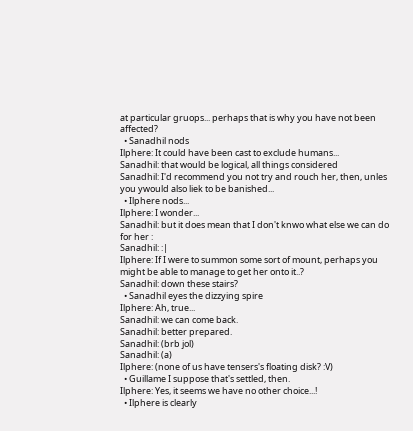at particular gruops... perhaps that is why you have not been affected?
  • Sanadhil nods
Ilphere: It could have been cast to exclude humans...
Sanadhil: that would be logical, all things considered
Sanadhil: I'd recommend you not try and rouch her, then, unles you ywould also liek to be banished...
  • Ilphere nods...
Ilphere: I wonder...
Sanadhil: but it does mean that I don't knwo what else we can do for her :
Sanadhil: :|
Ilphere: If I were to summon some sort of mount, perhaps you might be able to manage to get her onto it..?
Sanadhil: down these stairs?
  • Sanadhil eyes the dizzying spire
Ilphere: Ah, true...
Sanadhil: we can come back.
Sanadhil: better prepared.
Sanadhil: (brb jol)
Sanadhil: (a)
Ilphere: (none of us have tensers's floating disk? :V)
  • Guillame I suppose that's settled, then.
Ilphere: Yes, it seems we have no other choice...!
  • Ilphere is clearly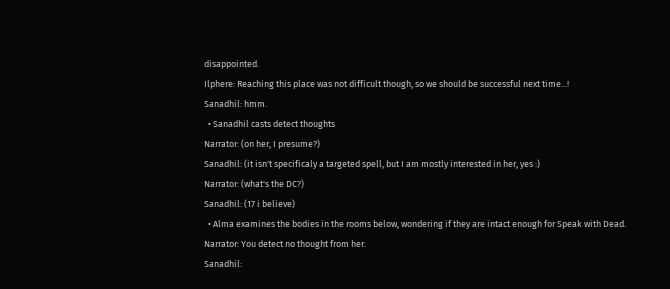disappointed.
Ilphere: Reaching this place was not difficult though, so we should be successful next time...!
Sanadhil: hmm.
  • Sanadhil casts detect thoughts
Narrator: (on her, I presume?)
Sanadhil: (it isn't specificaly a targeted spell, but I am mostly interested in her, yes :)
Narrator: (what's the DC?)
Sanadhil: (17 i believe)
  • Alma examines the bodies in the rooms below, wondering if they are intact enough for Speak with Dead.
Narrator: You detect no thought from her.
Sanadhil: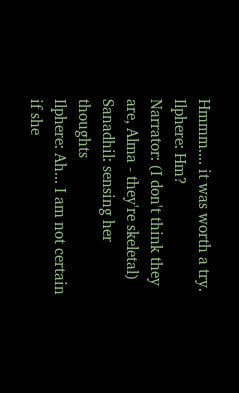Hmmm.... it was worth a try.
Ilphere: Hm?
Narrator: (I don't think they are, Alma - they're skeletal)
Sanadhil: sensing her thoughts
Ilphere: Ah... I am not certain if she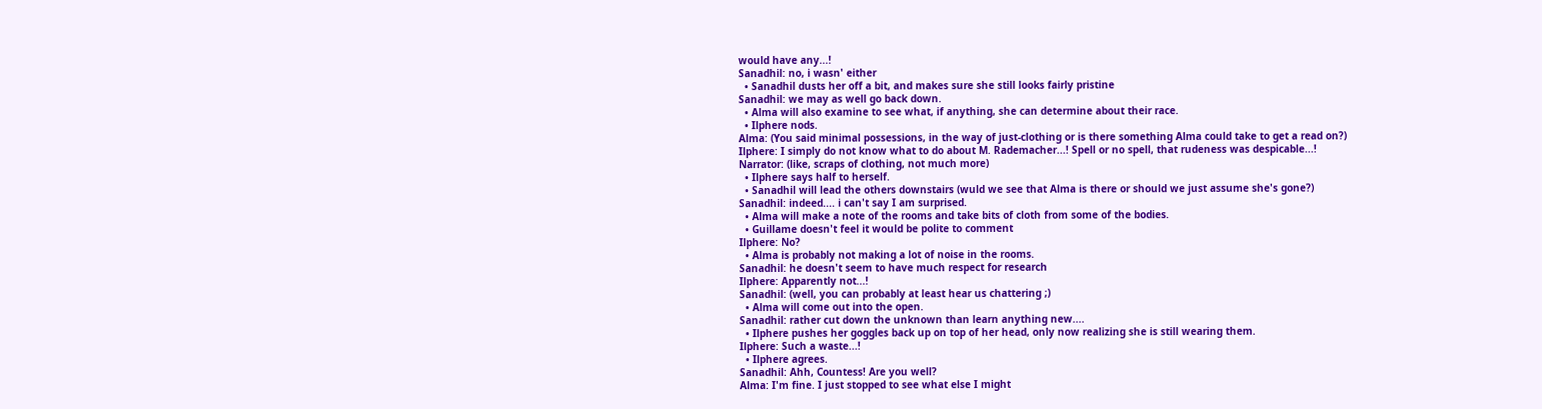would have any...!
Sanadhil: no, i wasn' either
  • Sanadhil dusts her off a bit, and makes sure she still looks fairly pristine
Sanadhil: we may as well go back down.
  • Alma will also examine to see what, if anything, she can determine about their race.
  • Ilphere nods.
Alma: (You said minimal possessions, in the way of just-clothing or is there something Alma could take to get a read on?)
Ilphere: I simply do not know what to do about M. Rademacher...! Spell or no spell, that rudeness was despicable...!
Narrator: (like, scraps of clothing, not much more)
  • Ilphere says half to herself.
  • Sanadhil will lead the others downstairs (wuld we see that Alma is there or should we just assume she's gone?)
Sanadhil: indeed.... i can't say I am surprised.
  • Alma will make a note of the rooms and take bits of cloth from some of the bodies.
  • Guillame doesn't feel it would be polite to comment
Ilphere: No?
  • Alma is probably not making a lot of noise in the rooms.
Sanadhil: he doesn't seem to have much respect for research
Ilphere: Apparently not...!
Sanadhil: (well, you can probably at least hear us chattering ;)
  • Alma will come out into the open.
Sanadhil: rather cut down the unknown than learn anything new....
  • Ilphere pushes her goggles back up on top of her head, only now realizing she is still wearing them.
Ilphere: Such a waste...!
  • Ilphere agrees.
Sanadhil: Ahh, Countess! Are you well?
Alma: I'm fine. I just stopped to see what else I might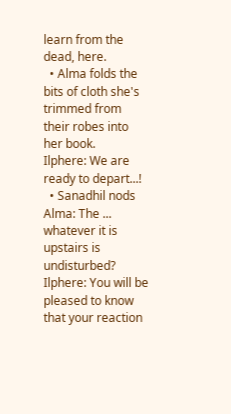learn from the dead, here.
  • Alma folds the bits of cloth she's trimmed from their robes into her book.
Ilphere: We are ready to depart...!
  • Sanadhil nods
Alma: The ... whatever it is upstairs is undisturbed?
Ilphere: You will be pleased to know that your reaction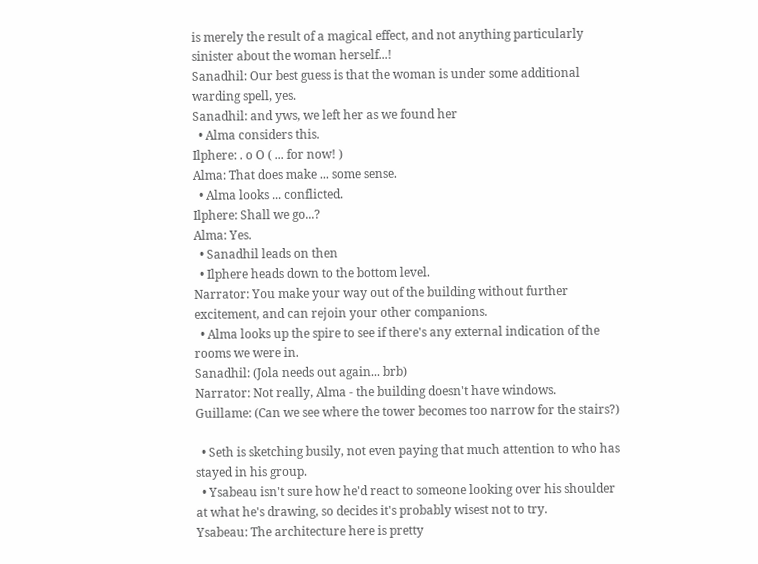is merely the result of a magical effect, and not anything particularly sinister about the woman herself...!
Sanadhil: Our best guess is that the woman is under some additional warding spell, yes.
Sanadhil: and yws, we left her as we found her
  • Alma considers this.
Ilphere: . o O ( ... for now! )
Alma: That does make ... some sense.
  • Alma looks ... conflicted.
Ilphere: Shall we go...?
Alma: Yes.
  • Sanadhil leads on then
  • Ilphere heads down to the bottom level.
Narrator: You make your way out of the building without further excitement, and can rejoin your other companions.
  • Alma looks up the spire to see if there's any external indication of the rooms we were in.
Sanadhil: (Jola needs out again... brb)
Narrator: Not really, Alma - the building doesn't have windows.
Guillame: (Can we see where the tower becomes too narrow for the stairs?)

  • Seth is sketching busily, not even paying that much attention to who has stayed in his group.
  • Ysabeau isn't sure how he'd react to someone looking over his shoulder at what he's drawing, so decides it's probably wisest not to try.
Ysabeau: The architecture here is pretty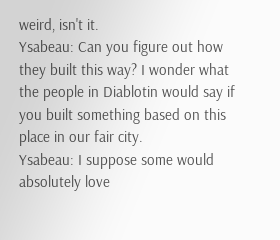weird, isn't it.
Ysabeau: Can you figure out how they built this way? I wonder what the people in Diablotin would say if you built something based on this place in our fair city.
Ysabeau: I suppose some would absolutely love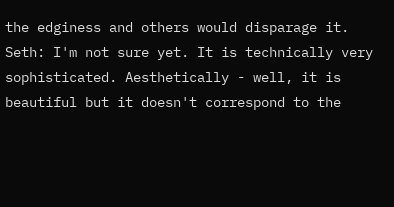the edginess and others would disparage it.
Seth: I'm not sure yet. It is technically very sophisticated. Aesthetically - well, it is beautiful but it doesn't correspond to the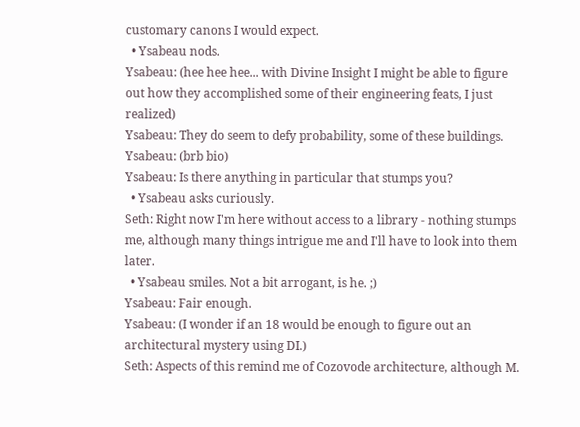customary canons I would expect.
  • Ysabeau nods.
Ysabeau: (hee hee hee... with Divine Insight I might be able to figure out how they accomplished some of their engineering feats, I just realized)
Ysabeau: They do seem to defy probability, some of these buildings.
Ysabeau: (brb bio)
Ysabeau: Is there anything in particular that stumps you?
  • Ysabeau asks curiously.
Seth: Right now I'm here without access to a library - nothing stumps me, although many things intrigue me and I'll have to look into them later.
  • Ysabeau smiles. Not a bit arrogant, is he. ;)
Ysabeau: Fair enough.
Ysabeau: (I wonder if an 18 would be enough to figure out an architectural mystery using DI.)
Seth: Aspects of this remind me of Cozovode architecture, although M.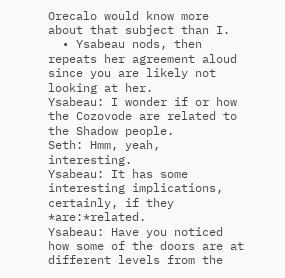Orecalo would know more about that subject than I.
  • Ysabeau nods, then repeats her agreement aloud since you are likely not looking at her.
Ysabeau: I wonder if or how the Cozovode are related to the Shadow people.
Seth: Hmm, yeah, interesting.
Ysabeau: It has some interesting implications, certainly, if they *are:*related.
Ysabeau: Have you noticed how some of the doors are at different levels from the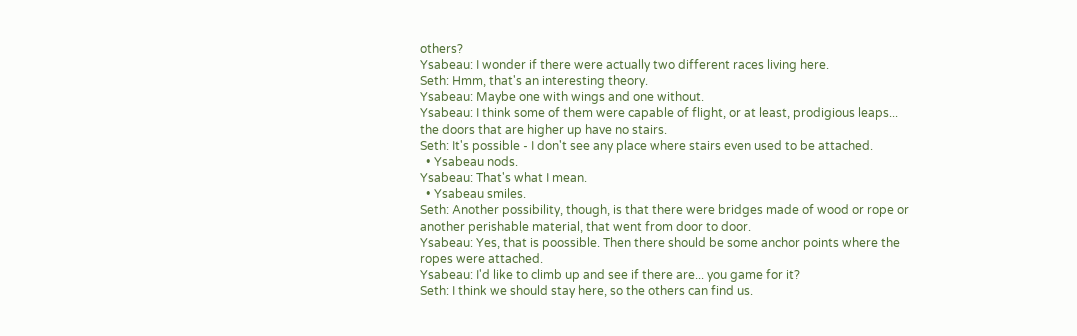others?
Ysabeau: I wonder if there were actually two different races living here.
Seth: Hmm, that's an interesting theory.
Ysabeau: Maybe one with wings and one without.
Ysabeau: I think some of them were capable of flight, or at least, prodigious leaps... the doors that are higher up have no stairs.
Seth: It's possible - I don't see any place where stairs even used to be attached.
  • Ysabeau nods.
Ysabeau: That's what I mean.
  • Ysabeau smiles.
Seth: Another possibility, though, is that there were bridges made of wood or rope or another perishable material, that went from door to door.
Ysabeau: Yes, that is poossible. Then there should be some anchor points where the ropes were attached.
Ysabeau: I'd like to climb up and see if there are... you game for it?
Seth: I think we should stay here, so the others can find us.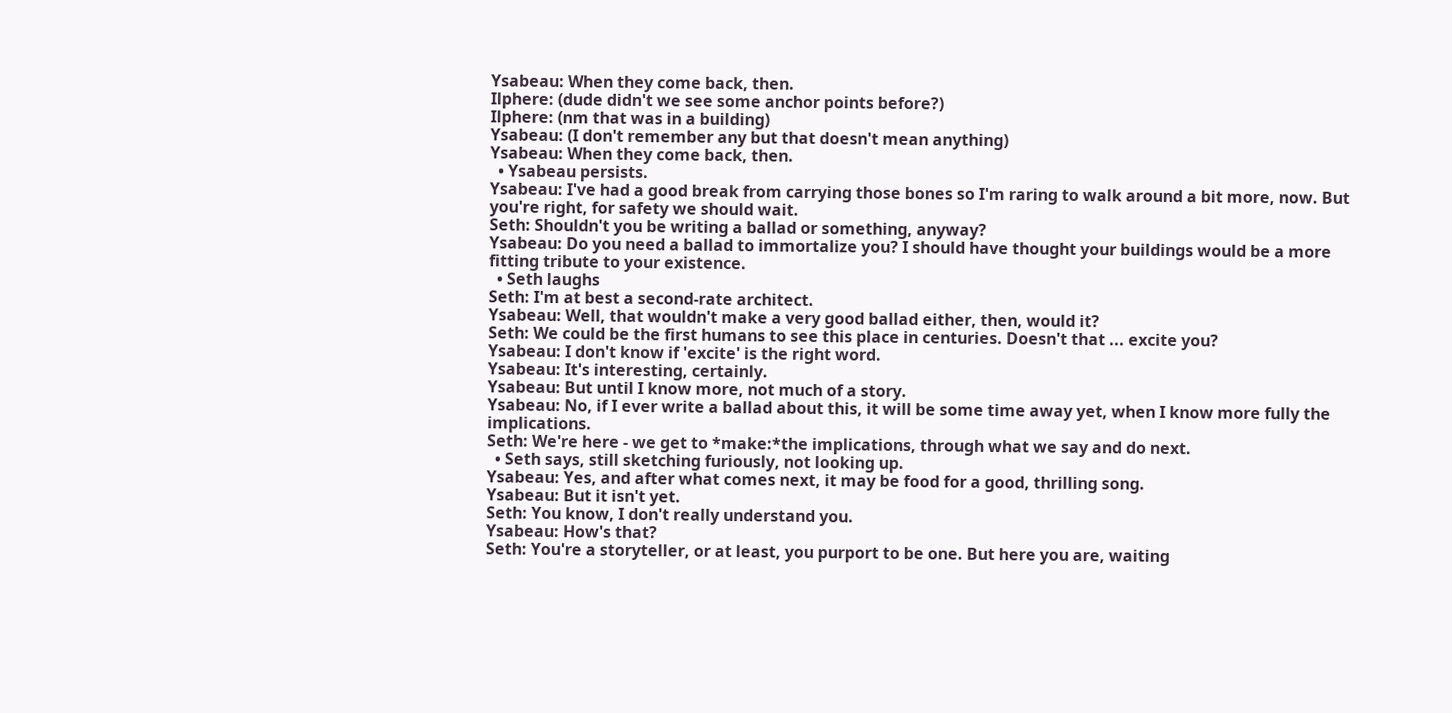Ysabeau: When they come back, then.
Ilphere: (dude didn't we see some anchor points before?)
Ilphere: (nm that was in a building)
Ysabeau: (I don't remember any but that doesn't mean anything)
Ysabeau: When they come back, then.
  • Ysabeau persists.
Ysabeau: I've had a good break from carrying those bones so I'm raring to walk around a bit more, now. But you're right, for safety we should wait.
Seth: Shouldn't you be writing a ballad or something, anyway?
Ysabeau: Do you need a ballad to immortalize you? I should have thought your buildings would be a more fitting tribute to your existence.
  • Seth laughs
Seth: I'm at best a second-rate architect.
Ysabeau: Well, that wouldn't make a very good ballad either, then, would it?
Seth: We could be the first humans to see this place in centuries. Doesn't that ... excite you?
Ysabeau: I don't know if 'excite' is the right word.
Ysabeau: It's interesting, certainly.
Ysabeau: But until I know more, not much of a story.
Ysabeau: No, if I ever write a ballad about this, it will be some time away yet, when I know more fully the implications.
Seth: We're here - we get to *make:*the implications, through what we say and do next.
  • Seth says, still sketching furiously, not looking up.
Ysabeau: Yes, and after what comes next, it may be food for a good, thrilling song.
Ysabeau: But it isn't yet.
Seth: You know, I don't really understand you.
Ysabeau: How's that?
Seth: You're a storyteller, or at least, you purport to be one. But here you are, waiting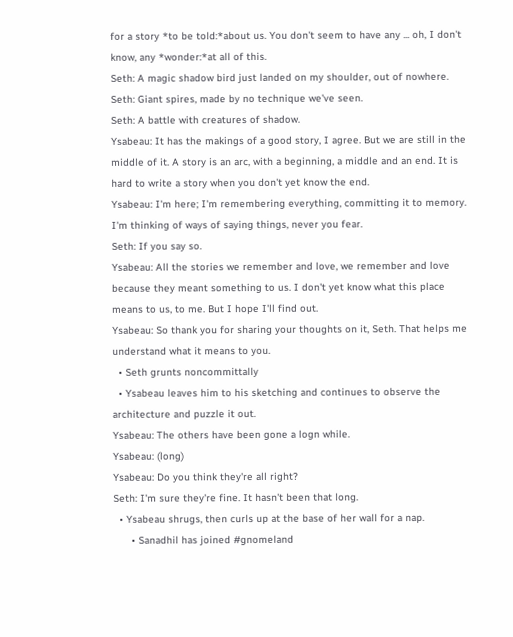for a story *to be told:*about us. You don't seem to have any ... oh, I don't know, any *wonder:*at all of this.
Seth: A magic shadow bird just landed on my shoulder, out of nowhere.
Seth: Giant spires, made by no technique we've seen.
Seth: A battle with creatures of shadow.
Ysabeau: It has the makings of a good story, I agree. But we are still in the middle of it. A story is an arc, with a beginning, a middle and an end. It is hard to write a story when you don't yet know the end.
Ysabeau: I'm here; I'm remembering everything, committing it to memory. I'm thinking of ways of saying things, never you fear.
Seth: If you say so.
Ysabeau: All the stories we remember and love, we remember and love because they meant something to us. I don't yet know what this place means to us, to me. But I hope I'll find out.
Ysabeau: So thank you for sharing your thoughts on it, Seth. That helps me understand what it means to you.
  • Seth grunts noncommittally
  • Ysabeau leaves him to his sketching and continues to observe the architecture and puzzle it out.
Ysabeau: The others have been gone a logn while.
Ysabeau: (long)
Ysabeau: Do you think they're all right?
Seth: I'm sure they're fine. It hasn't been that long.
  • Ysabeau shrugs, then curls up at the base of her wall for a nap.
      • Sanadhil has joined #gnomeland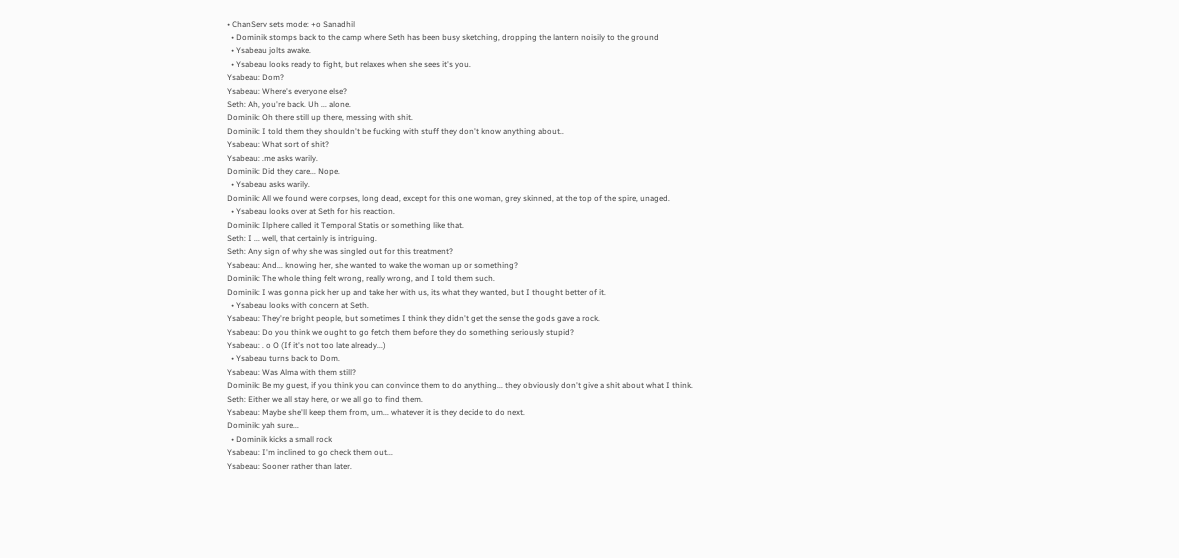• ChanServ sets mode: +o Sanadhil
  • Dominik stomps back to the camp where Seth has been busy sketching, dropping the lantern noisily to the ground
  • Ysabeau jolts awake.
  • Ysabeau looks ready to fight, but relaxes when she sees it's you.
Ysabeau: Dom?
Ysabeau: Where's everyone else?
Seth: Ah, you're back. Uh ... alone.
Dominik: Oh there still up there, messing with shit.
Dominik: I told them they shouldn't be fucking with stuff they don't know anything about..
Ysabeau: What sort of shit?
Ysabeau: .me asks warily.
Dominik: Did they care... Nope.
  • Ysabeau asks warily.
Dominik: All we found were corpses, long dead, except for this one woman, grey skinned, at the top of the spire, unaged.
  • Ysabeau looks over at Seth for his reaction.
Dominik: Ilphere called it Temporal Statis or something like that.
Seth: I ... well, that certainly is intriguing.
Seth: Any sign of why she was singled out for this treatment?
Ysabeau: And... knowing her, she wanted to wake the woman up or something?
Dominik: The whole thing felt wrong, really wrong, and I told them such.
Dominik: I was gonna pick her up and take her with us, its what they wanted, but I thought better of it.
  • Ysabeau looks with concern at Seth.
Ysabeau: They're bright people, but sometimes I think they didn't get the sense the gods gave a rock.
Ysabeau: Do you think we ought to go fetch them before they do something seriously stupid?
Ysabeau: . o O (If it's not too late already...)
  • Ysabeau turns back to Dom.
Ysabeau: Was Alma with them still?
Dominik: Be my guest, if you think you can convince them to do anything... they obviously don't give a shit about what I think.
Seth: Either we all stay here, or we all go to find them.
Ysabeau: Maybe she'll keep them from, um... whatever it is they decide to do next.
Dominik: yah sure...
  • Dominik kicks a small rock
Ysabeau: I'm inclined to go check them out...
Ysabeau: Sooner rather than later.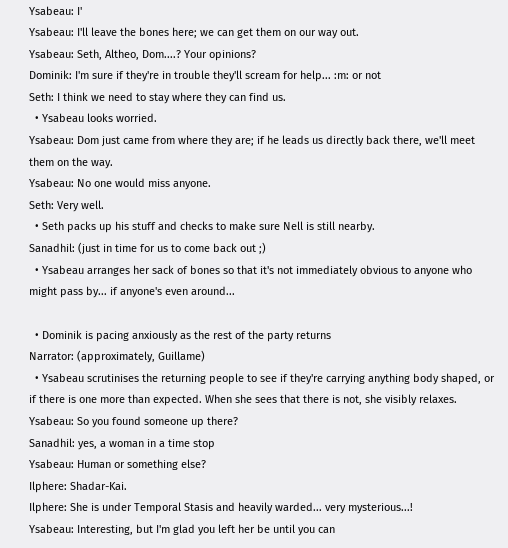Ysabeau: I'
Ysabeau: I'll leave the bones here; we can get them on our way out.
Ysabeau: Seth, Altheo, Dom....? Your opinions?
Dominik: I'm sure if they're in trouble they'll scream for help... :m: or not
Seth: I think we need to stay where they can find us.
  • Ysabeau looks worried.
Ysabeau: Dom just came from where they are; if he leads us directly back there, we'll meet them on the way.
Ysabeau: No one would miss anyone.
Seth: Very well.
  • Seth packs up his stuff and checks to make sure Nell is still nearby.
Sanadhil: (just in time for us to come back out ;)
  • Ysabeau arranges her sack of bones so that it's not immediately obvious to anyone who might pass by... if anyone's even around...

  • Dominik is pacing anxiously as the rest of the party returns
Narrator: (approximately, Guillame)
  • Ysabeau scrutinises the returning people to see if they're carrying anything body shaped, or if there is one more than expected. When she sees that there is not, she visibly relaxes.
Ysabeau: So you found someone up there?
Sanadhil: yes, a woman in a time stop
Ysabeau: Human or something else?
Ilphere: Shadar-Kai.
Ilphere: She is under Temporal Stasis and heavily warded... very mysterious...!
Ysabeau: Interesting, but I'm glad you left her be until you can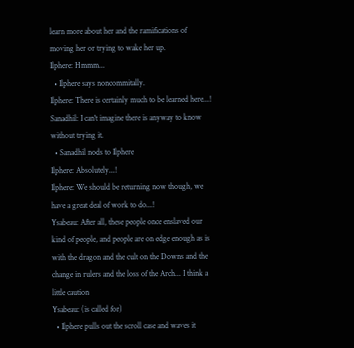learn more about her and the ramifications of moving her or trying to wake her up.
Ilphere: Hmmm...
  • Ilphere says noncommitally.
Ilphere: There is certainly much to be learned here...!
Sanadhil: I can't imagine there is anyway to know without trying it.
  • Sanadhil nods to Ilphere
Ilphere: Absolutely...!
Ilphere: We should be returning now though, we have a great deal of work to do...!
Ysabeau: After all, these people once enslaved our kind of people, and people are on edge enough as is with the dragon and the cult on the Downs and the change in rulers and the loss of the Arch... I think a little caution
Ysabeau: (is called for)
  • Ilphere pulls out the scroll case and waves it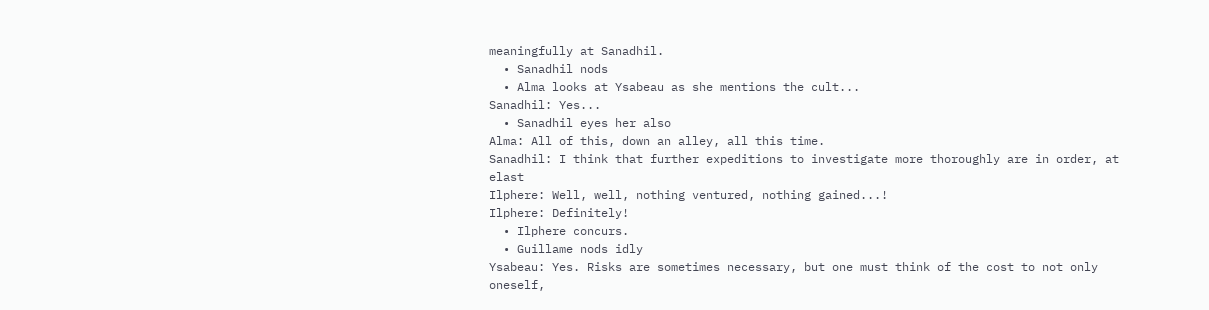meaningfully at Sanadhil.
  • Sanadhil nods
  • Alma looks at Ysabeau as she mentions the cult...
Sanadhil: Yes...
  • Sanadhil eyes her also
Alma: All of this, down an alley, all this time.
Sanadhil: I think that further expeditions to investigate more thoroughly are in order, at elast
Ilphere: Well, well, nothing ventured, nothing gained...!
Ilphere: Definitely!
  • Ilphere concurs.
  • Guillame nods idly
Ysabeau: Yes. Risks are sometimes necessary, but one must think of the cost to not only oneself,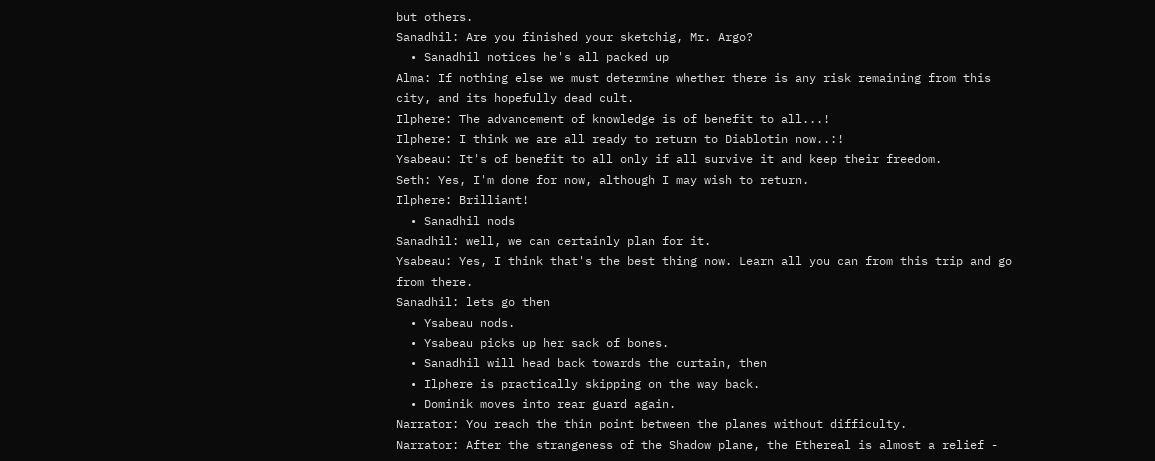but others.
Sanadhil: Are you finished your sketchig, Mr. Argo?
  • Sanadhil notices he's all packed up
Alma: If nothing else we must determine whether there is any risk remaining from this city, and its hopefully dead cult.
Ilphere: The advancement of knowledge is of benefit to all...!
Ilphere: I think we are all ready to return to Diablotin now..:!
Ysabeau: It's of benefit to all only if all survive it and keep their freedom.
Seth: Yes, I'm done for now, although I may wish to return.
Ilphere: Brilliant!
  • Sanadhil nods
Sanadhil: well, we can certainly plan for it.
Ysabeau: Yes, I think that's the best thing now. Learn all you can from this trip and go from there.
Sanadhil: lets go then
  • Ysabeau nods.
  • Ysabeau picks up her sack of bones.
  • Sanadhil will head back towards the curtain, then
  • Ilphere is practically skipping on the way back.
  • Dominik moves into rear guard again.
Narrator: You reach the thin point between the planes without difficulty.
Narrator: After the strangeness of the Shadow plane, the Ethereal is almost a relief -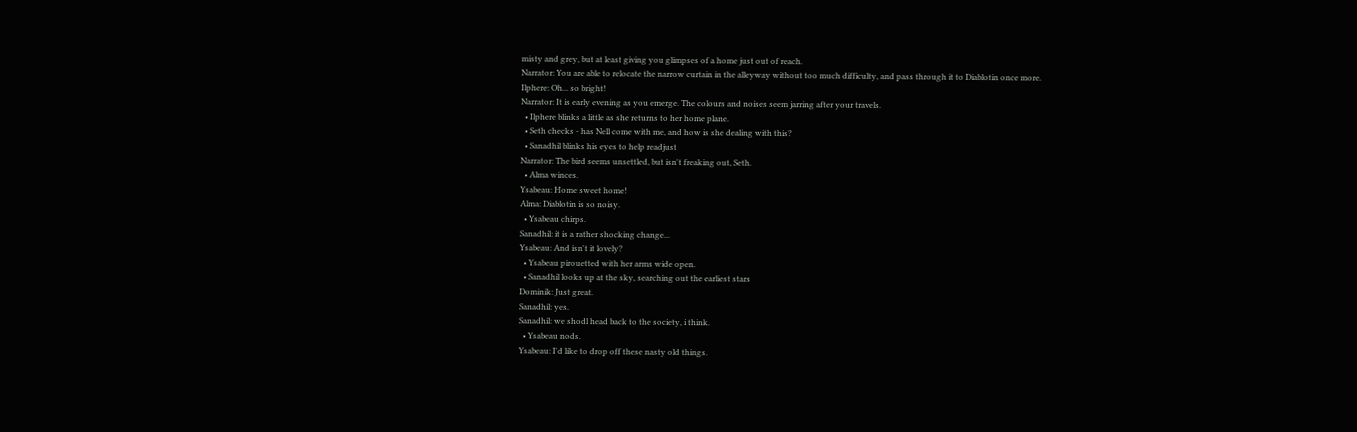misty and grey, but at least giving you glimpses of a home just out of reach.
Narrator: You are able to relocate the narrow curtain in the alleyway without too much difficulty, and pass through it to Diablotin once more.
Ilphere: Oh... so bright!
Narrator: It is early evening as you emerge. The colours and noises seem jarring after your travels.
  • Ilphere blinks a little as she returns to her home plane.
  • Seth checks - has Nell come with me, and how is she dealing with this?
  • Sanadhil blinks his eyes to help readjust
Narrator: The bird seems unsettled, but isn't freaking out, Seth.
  • Alma winces.
Ysabeau: Home sweet home!
Alma: Diablotin is so noisy.
  • Ysabeau chirps.
Sanadhil: it is a rather shocking change...
Ysabeau: And isn't it lovely?
  • Ysabeau pirouetted with her arms wide open.
  • Sanadhil looks up at the sky, searching out the earliest stars
Dominik: Just great.
Sanadhil: yes.
Sanadhil: we shodl head back to the society, i think.
  • Ysabeau nods.
Ysabeau: I'd like to drop off these nasty old things.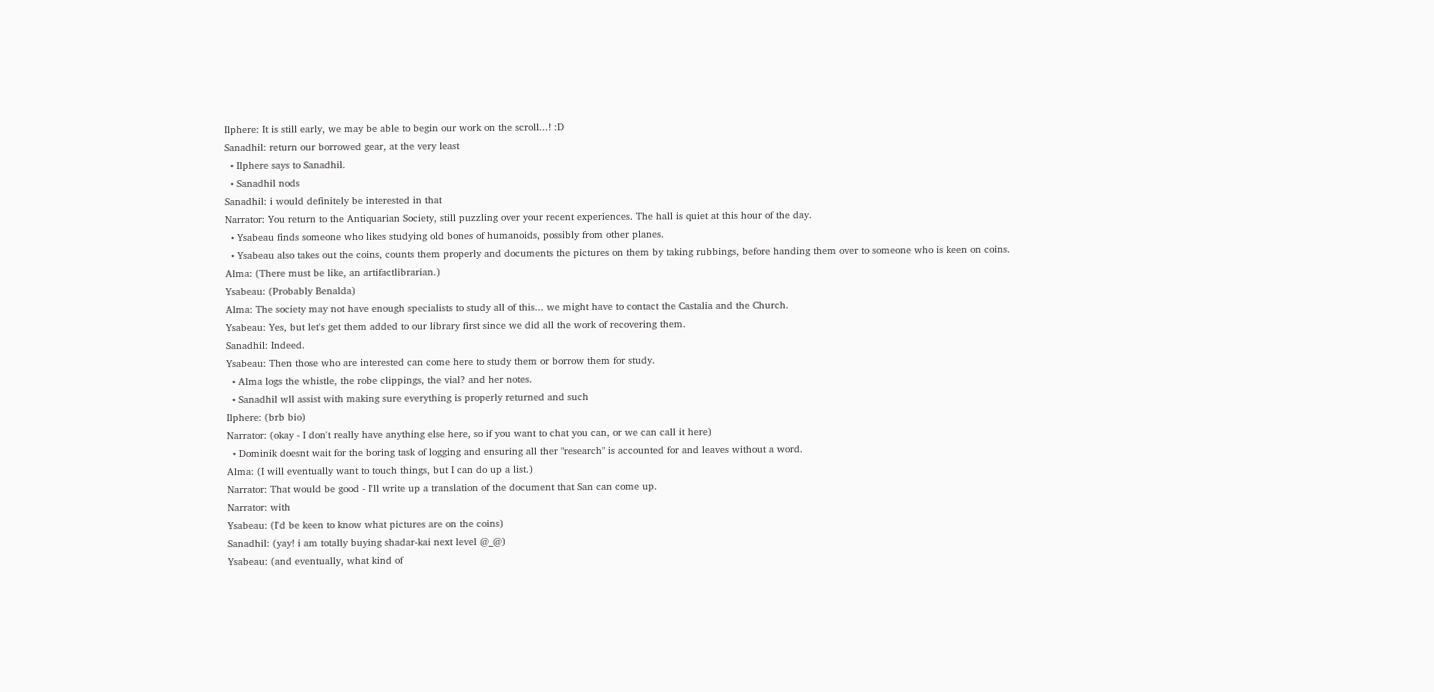Ilphere: It is still early, we may be able to begin our work on the scroll...! :D
Sanadhil: return our borrowed gear, at the very least
  • Ilphere says to Sanadhil.
  • Sanadhil nods
Sanadhil: i would definitely be interested in that
Narrator: You return to the Antiquarian Society, still puzzling over your recent experiences. The hall is quiet at this hour of the day.
  • Ysabeau finds someone who likes studying old bones of humanoids, possibly from other planes.
  • Ysabeau also takes out the coins, counts them properly and documents the pictures on them by taking rubbings, before handing them over to someone who is keen on coins.
Alma: (There must be like, an artifactlibrarian.)
Ysabeau: (Probably Benalda)
Alma: The society may not have enough specialists to study all of this... we might have to contact the Castalia and the Church.
Ysabeau: Yes, but let's get them added to our library first since we did all the work of recovering them.
Sanadhil: Indeed.
Ysabeau: Then those who are interested can come here to study them or borrow them for study.
  • Alma logs the whistle, the robe clippings, the vial? and her notes.
  • Sanadhil wll assist with making sure everything is properly returned and such
Ilphere: (brb bio)
Narrator: (okay - I don't really have anything else here, so if you want to chat you can, or we can call it here)
  • Dominik doesnt wait for the boring task of logging and ensuring all ther "research" is accounted for and leaves without a word.
Alma: (I will eventually want to touch things, but I can do up a list.)
Narrator: That would be good - I'll write up a translation of the document that San can come up.
Narrator: with
Ysabeau: (I'd be keen to know what pictures are on the coins)
Sanadhil: (yay! i am totally buying shadar-kai next level @_@)
Ysabeau: (and eventually, what kind of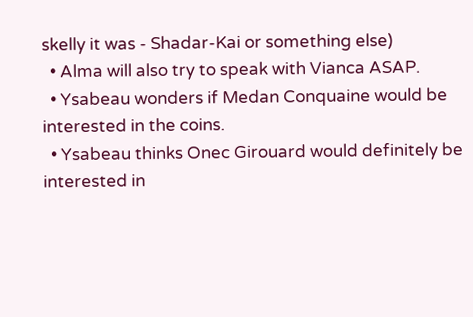skelly it was - Shadar-Kai or something else)
  • Alma will also try to speak with Vianca ASAP.
  • Ysabeau wonders if Medan Conquaine would be interested in the coins.
  • Ysabeau thinks Onec Girouard would definitely be interested in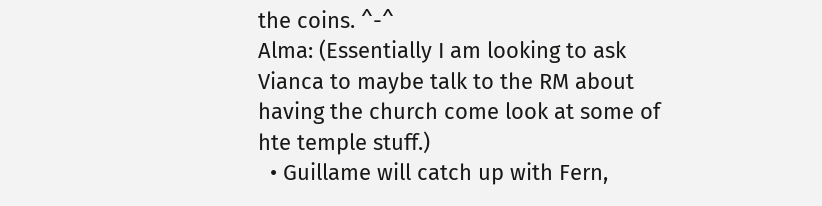the coins. ^-^
Alma: (Essentially I am looking to ask Vianca to maybe talk to the RM about having the church come look at some of hte temple stuff.)
  • Guillame will catch up with Fern,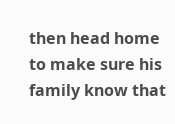then head home to make sure his family know that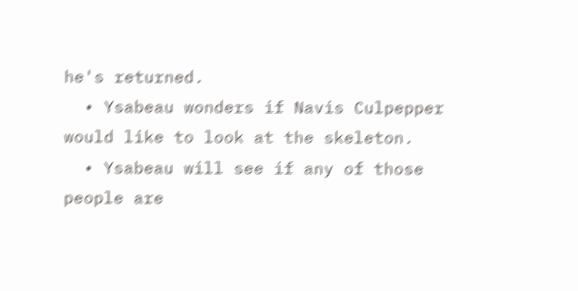he's returned.
  • Ysabeau wonders if Navis Culpepper would like to look at the skeleton.
  • Ysabeau will see if any of those people are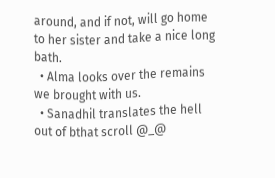around, and if not, will go home to her sister and take a nice long bath.
  • Alma looks over the remains we brought with us.
  • Sanadhil translates the hell out of bthat scroll @_@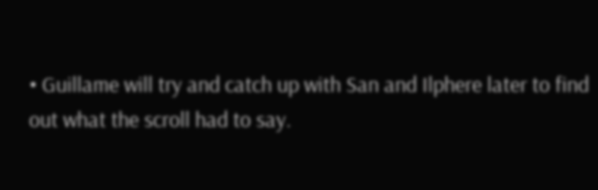• Guillame will try and catch up with San and Ilphere later to find out what the scroll had to say.